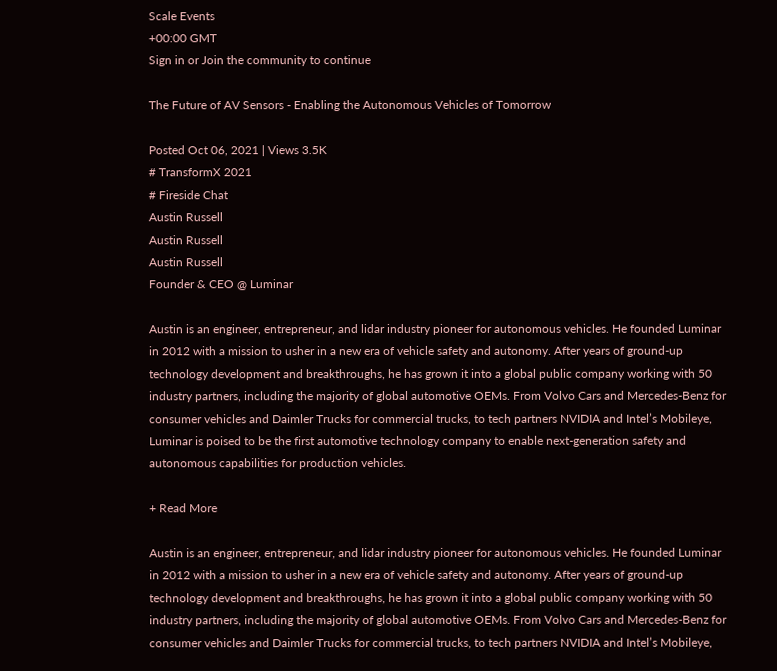Scale Events
+00:00 GMT
Sign in or Join the community to continue

The Future of AV Sensors - Enabling the Autonomous Vehicles of Tomorrow

Posted Oct 06, 2021 | Views 3.5K
# TransformX 2021
# Fireside Chat
Austin Russell
Austin Russell
Austin Russell
Founder & CEO @ Luminar

Austin is an engineer, entrepreneur, and lidar industry pioneer for autonomous vehicles. He founded Luminar in 2012 with a mission to usher in a new era of vehicle safety and autonomy. After years of ground-up technology development and breakthroughs, he has grown it into a global public company working with 50 industry partners, including the majority of global automotive OEMs. From Volvo Cars and Mercedes-Benz for consumer vehicles and Daimler Trucks for commercial trucks, to tech partners NVIDIA and Intel’s Mobileye, Luminar is poised to be the first automotive technology company to enable next-generation safety and autonomous capabilities for production vehicles.

+ Read More

Austin is an engineer, entrepreneur, and lidar industry pioneer for autonomous vehicles. He founded Luminar in 2012 with a mission to usher in a new era of vehicle safety and autonomy. After years of ground-up technology development and breakthroughs, he has grown it into a global public company working with 50 industry partners, including the majority of global automotive OEMs. From Volvo Cars and Mercedes-Benz for consumer vehicles and Daimler Trucks for commercial trucks, to tech partners NVIDIA and Intel’s Mobileye,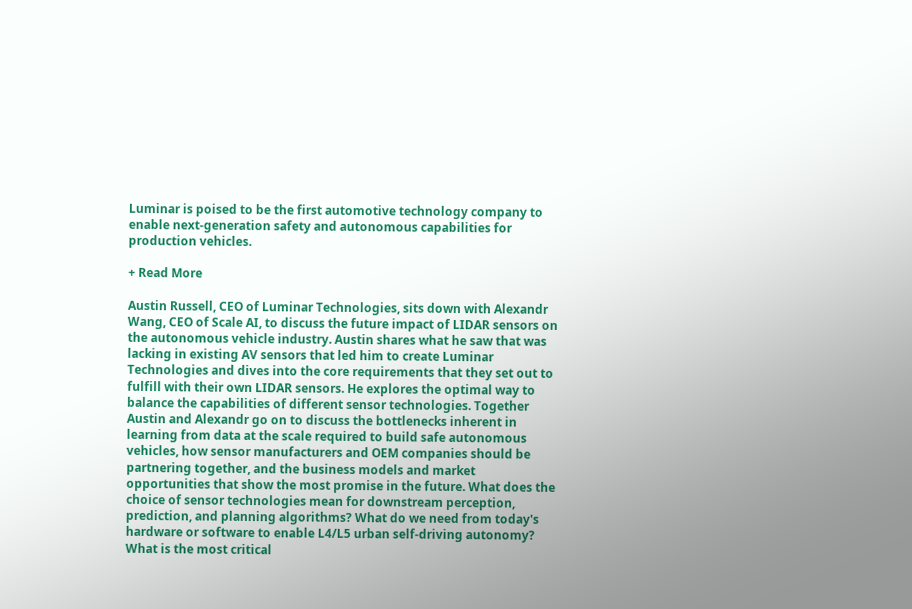Luminar is poised to be the first automotive technology company to enable next-generation safety and autonomous capabilities for production vehicles.

+ Read More

Austin Russell, CEO of Luminar Technologies, sits down with Alexandr Wang, CEO of Scale AI, to discuss the future impact of LIDAR sensors on the autonomous vehicle industry. Austin shares what he saw that was lacking in existing AV sensors that led him to create Luminar Technologies and dives into the core requirements that they set out to fulfill with their own LIDAR sensors. He explores the optimal way to balance the capabilities of different sensor technologies. Together Austin and Alexandr go on to discuss the bottlenecks inherent in learning from data at the scale required to build safe autonomous vehicles, how sensor manufacturers and OEM companies should be partnering together, and the business models and market opportunities that show the most promise in the future. What does the choice of sensor technologies mean for downstream perception, prediction, and planning algorithms? What do we need from today's hardware or software to enable L4/L5 urban self-driving autonomy? What is the most critical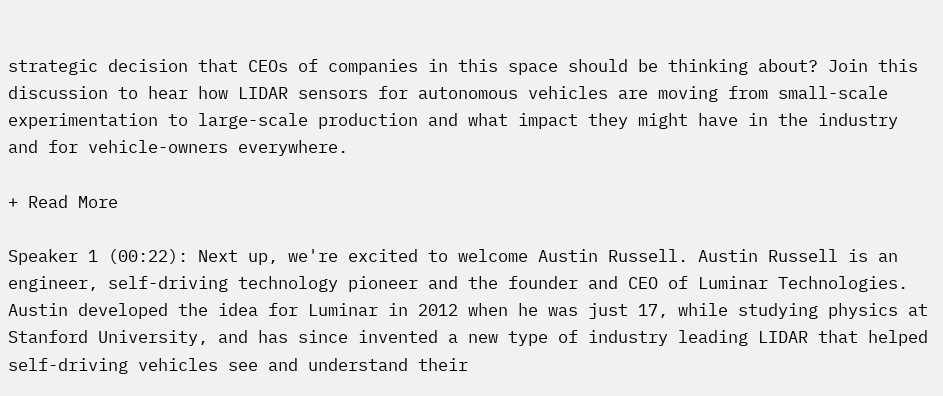strategic decision that CEOs of companies in this space should be thinking about? Join this discussion to hear how LIDAR sensors for autonomous vehicles are moving from small-scale experimentation to large-scale production and what impact they might have in the industry and for vehicle-owners everywhere.

+ Read More

Speaker 1 (00:22): Next up, we're excited to welcome Austin Russell. Austin Russell is an engineer, self-driving technology pioneer and the founder and CEO of Luminar Technologies. Austin developed the idea for Luminar in 2012 when he was just 17, while studying physics at Stanford University, and has since invented a new type of industry leading LIDAR that helped self-driving vehicles see and understand their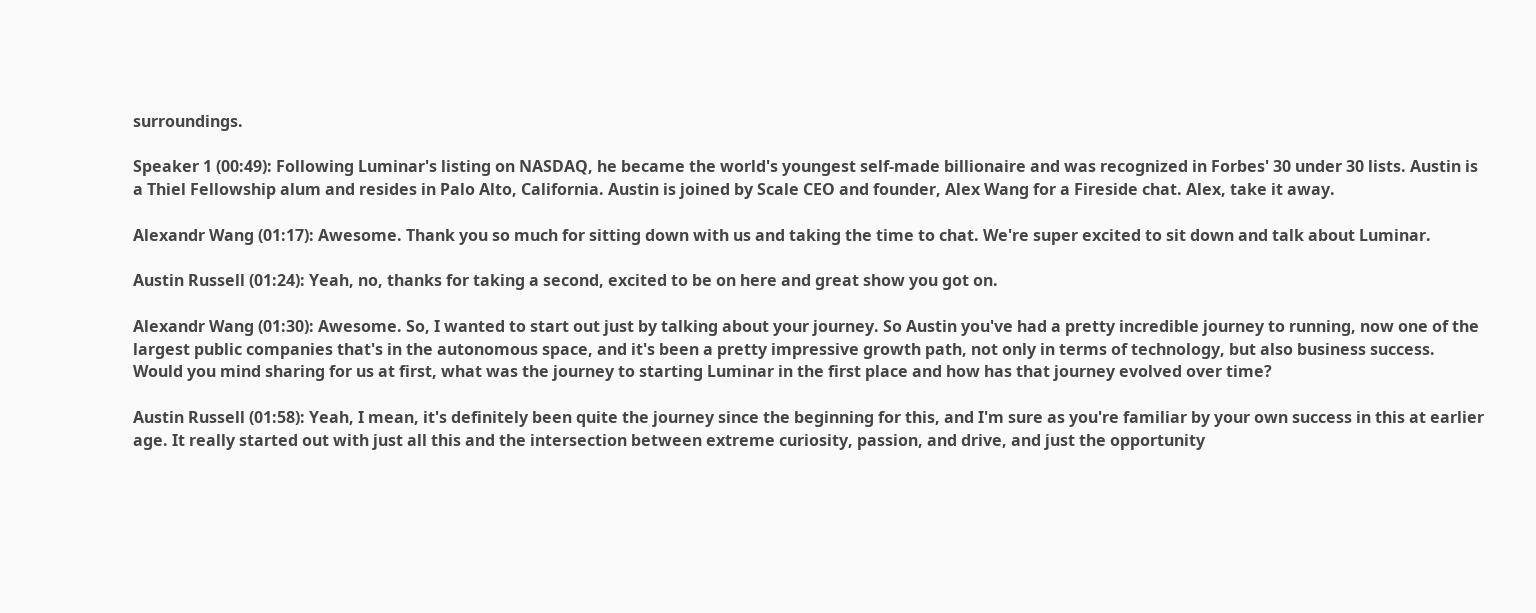surroundings.

Speaker 1 (00:49): Following Luminar's listing on NASDAQ, he became the world's youngest self-made billionaire and was recognized in Forbes' 30 under 30 lists. Austin is a Thiel Fellowship alum and resides in Palo Alto, California. Austin is joined by Scale CEO and founder, Alex Wang for a Fireside chat. Alex, take it away.

Alexandr Wang (01:17): Awesome. Thank you so much for sitting down with us and taking the time to chat. We're super excited to sit down and talk about Luminar.

Austin Russell (01:24): Yeah, no, thanks for taking a second, excited to be on here and great show you got on.

Alexandr Wang (01:30): Awesome. So, I wanted to start out just by talking about your journey. So Austin you've had a pretty incredible journey to running, now one of the largest public companies that's in the autonomous space, and it's been a pretty impressive growth path, not only in terms of technology, but also business success. Would you mind sharing for us at first, what was the journey to starting Luminar in the first place and how has that journey evolved over time?

Austin Russell (01:58): Yeah, I mean, it's definitely been quite the journey since the beginning for this, and I'm sure as you're familiar by your own success in this at earlier age. It really started out with just all this and the intersection between extreme curiosity, passion, and drive, and just the opportunity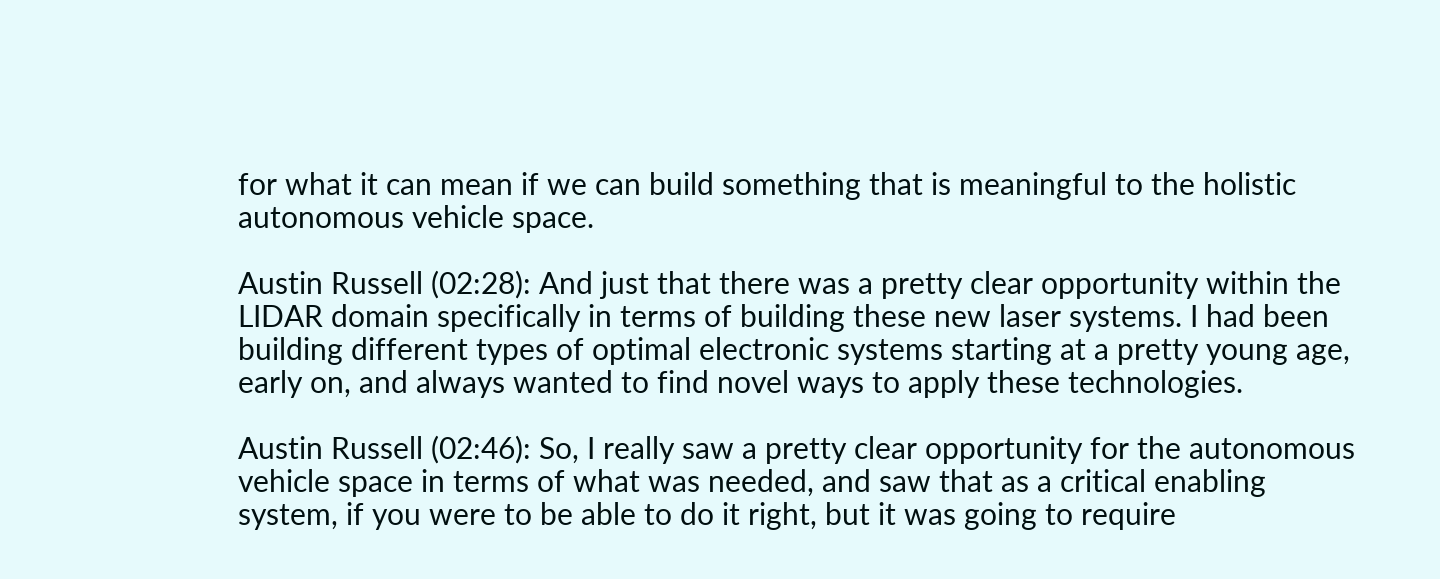for what it can mean if we can build something that is meaningful to the holistic autonomous vehicle space.

Austin Russell (02:28): And just that there was a pretty clear opportunity within the LIDAR domain specifically in terms of building these new laser systems. I had been building different types of optimal electronic systems starting at a pretty young age, early on, and always wanted to find novel ways to apply these technologies.

Austin Russell (02:46): So, I really saw a pretty clear opportunity for the autonomous vehicle space in terms of what was needed, and saw that as a critical enabling system, if you were to be able to do it right, but it was going to require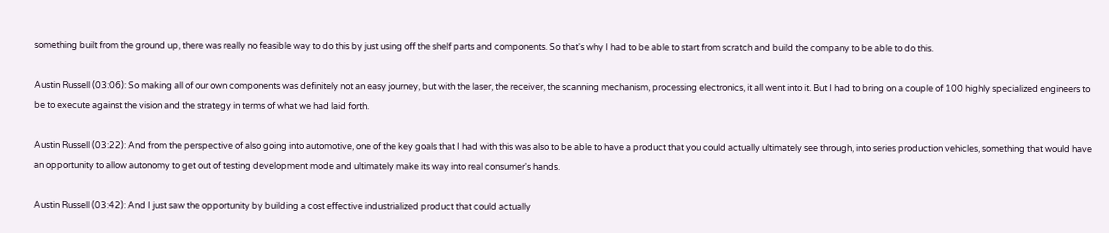something built from the ground up, there was really no feasible way to do this by just using off the shelf parts and components. So that's why I had to be able to start from scratch and build the company to be able to do this.

Austin Russell (03:06): So making all of our own components was definitely not an easy journey, but with the laser, the receiver, the scanning mechanism, processing electronics, it all went into it. But I had to bring on a couple of 100 highly specialized engineers to be to execute against the vision and the strategy in terms of what we had laid forth.

Austin Russell (03:22): And from the perspective of also going into automotive, one of the key goals that I had with this was also to be able to have a product that you could actually ultimately see through, into series production vehicles, something that would have an opportunity to allow autonomy to get out of testing development mode and ultimately make its way into real consumer's hands.

Austin Russell (03:42): And I just saw the opportunity by building a cost effective industrialized product that could actually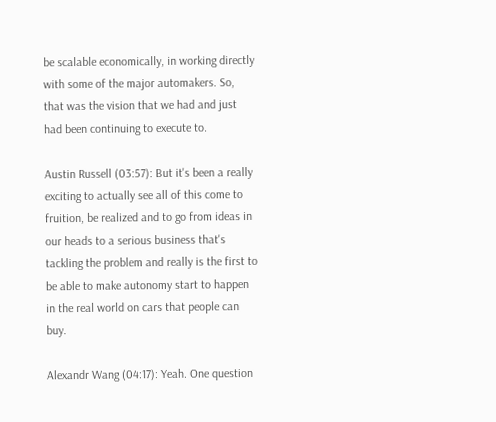be scalable economically, in working directly with some of the major automakers. So, that was the vision that we had and just had been continuing to execute to.

Austin Russell (03:57): But it's been a really exciting to actually see all of this come to fruition, be realized and to go from ideas in our heads to a serious business that's tackling the problem and really is the first to be able to make autonomy start to happen in the real world on cars that people can buy.

Alexandr Wang (04:17): Yeah. One question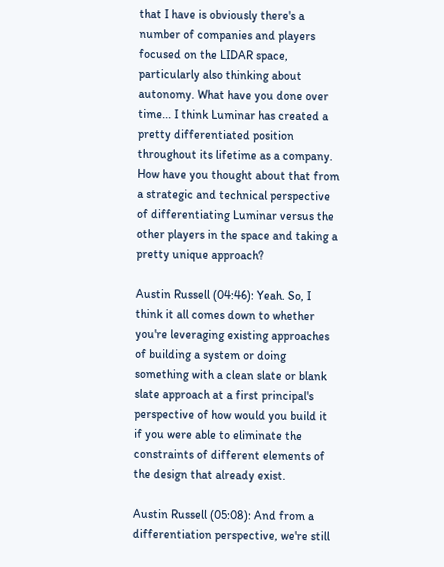that I have is obviously there's a number of companies and players focused on the LIDAR space, particularly also thinking about autonomy. What have you done over time... I think Luminar has created a pretty differentiated position throughout its lifetime as a company. How have you thought about that from a strategic and technical perspective of differentiating Luminar versus the other players in the space and taking a pretty unique approach?

Austin Russell (04:46): Yeah. So, I think it all comes down to whether you're leveraging existing approaches of building a system or doing something with a clean slate or blank slate approach at a first principal's perspective of how would you build it if you were able to eliminate the constraints of different elements of the design that already exist.

Austin Russell (05:08): And from a differentiation perspective, we're still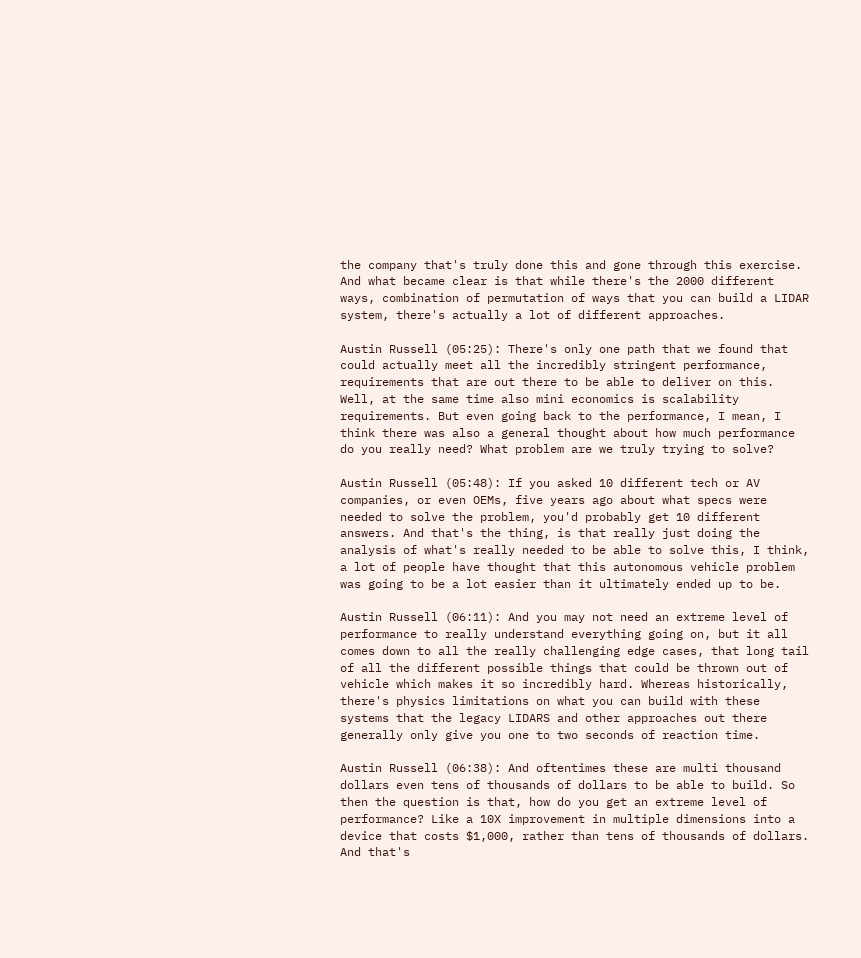the company that's truly done this and gone through this exercise. And what became clear is that while there's the 2000 different ways, combination of permutation of ways that you can build a LIDAR system, there's actually a lot of different approaches.

Austin Russell (05:25): There's only one path that we found that could actually meet all the incredibly stringent performance, requirements that are out there to be able to deliver on this. Well, at the same time also mini economics is scalability requirements. But even going back to the performance, I mean, I think there was also a general thought about how much performance do you really need? What problem are we truly trying to solve?

Austin Russell (05:48): If you asked 10 different tech or AV companies, or even OEMs, five years ago about what specs were needed to solve the problem, you'd probably get 10 different answers. And that's the thing, is that really just doing the analysis of what's really needed to be able to solve this, I think, a lot of people have thought that this autonomous vehicle problem was going to be a lot easier than it ultimately ended up to be.

Austin Russell (06:11): And you may not need an extreme level of performance to really understand everything going on, but it all comes down to all the really challenging edge cases, that long tail of all the different possible things that could be thrown out of vehicle which makes it so incredibly hard. Whereas historically, there's physics limitations on what you can build with these systems that the legacy LIDARS and other approaches out there generally only give you one to two seconds of reaction time.

Austin Russell (06:38): And oftentimes these are multi thousand dollars even tens of thousands of dollars to be able to build. So then the question is that, how do you get an extreme level of performance? Like a 10X improvement in multiple dimensions into a device that costs $1,000, rather than tens of thousands of dollars. And that's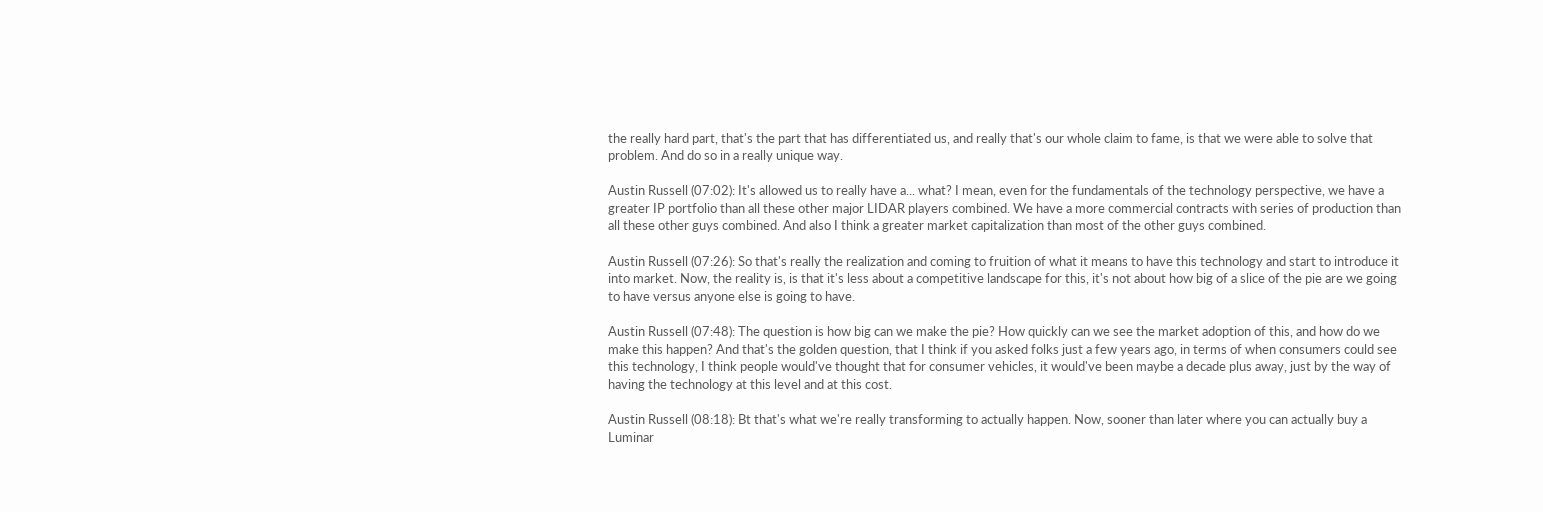the really hard part, that's the part that has differentiated us, and really that's our whole claim to fame, is that we were able to solve that problem. And do so in a really unique way.

Austin Russell (07:02): It's allowed us to really have a... what? I mean, even for the fundamentals of the technology perspective, we have a greater IP portfolio than all these other major LIDAR players combined. We have a more commercial contracts with series of production than all these other guys combined. And also I think a greater market capitalization than most of the other guys combined.

Austin Russell (07:26): So that's really the realization and coming to fruition of what it means to have this technology and start to introduce it into market. Now, the reality is, is that it's less about a competitive landscape for this, it's not about how big of a slice of the pie are we going to have versus anyone else is going to have.

Austin Russell (07:48): The question is how big can we make the pie? How quickly can we see the market adoption of this, and how do we make this happen? And that's the golden question, that I think if you asked folks just a few years ago, in terms of when consumers could see this technology, I think people would've thought that for consumer vehicles, it would've been maybe a decade plus away, just by the way of having the technology at this level and at this cost.

Austin Russell (08:18): Bt that's what we're really transforming to actually happen. Now, sooner than later where you can actually buy a Luminar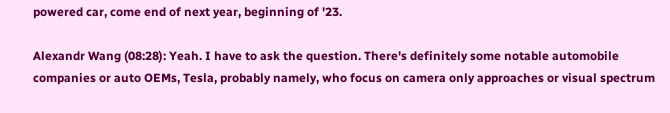powered car, come end of next year, beginning of '23.

Alexandr Wang (08:28): Yeah. I have to ask the question. There's definitely some notable automobile companies or auto OEMs, Tesla, probably namely, who focus on camera only approaches or visual spectrum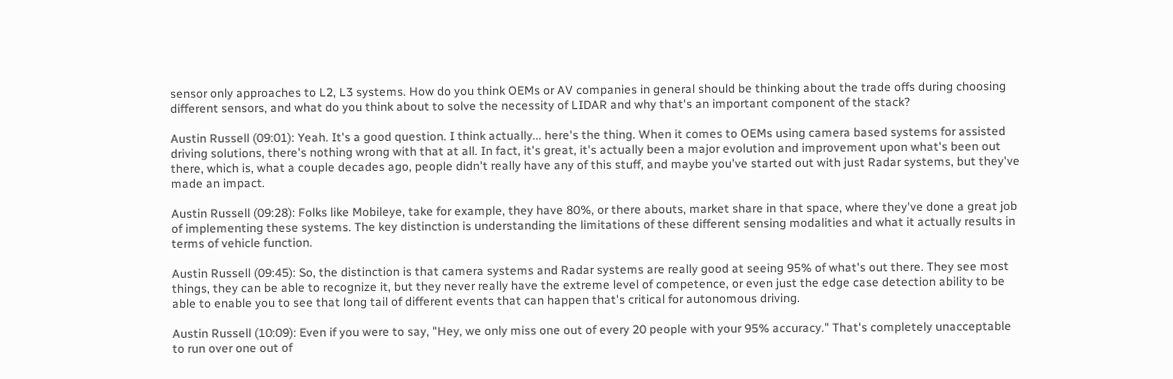sensor only approaches to L2, L3 systems. How do you think OEMs or AV companies in general should be thinking about the trade offs during choosing different sensors, and what do you think about to solve the necessity of LIDAR and why that's an important component of the stack?

Austin Russell (09:01): Yeah. It's a good question. I think actually... here's the thing. When it comes to OEMs using camera based systems for assisted driving solutions, there's nothing wrong with that at all. In fact, it's great, it's actually been a major evolution and improvement upon what's been out there, which is, what a couple decades ago, people didn't really have any of this stuff, and maybe you've started out with just Radar systems, but they've made an impact.

Austin Russell (09:28): Folks like Mobileye, take for example, they have 80%, or there abouts, market share in that space, where they've done a great job of implementing these systems. The key distinction is understanding the limitations of these different sensing modalities and what it actually results in terms of vehicle function.

Austin Russell (09:45): So, the distinction is that camera systems and Radar systems are really good at seeing 95% of what's out there. They see most things, they can be able to recognize it, but they never really have the extreme level of competence, or even just the edge case detection ability to be able to enable you to see that long tail of different events that can happen that's critical for autonomous driving.

Austin Russell (10:09): Even if you were to say, "Hey, we only miss one out of every 20 people with your 95% accuracy." That's completely unacceptable to run over one out of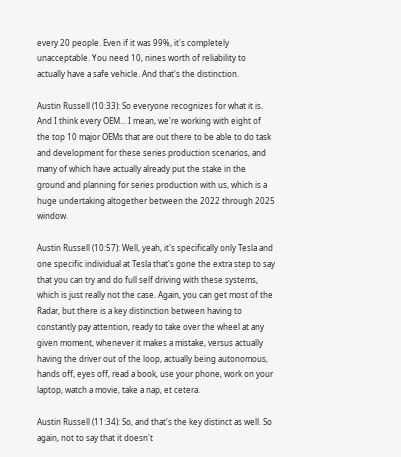every 20 people. Even if it was 99%, it's completely unacceptable. You need 10, nines worth of reliability to actually have a safe vehicle. And that's the distinction.

Austin Russell (10:33): So everyone recognizes for what it is. And I think every OEM... I mean, we're working with eight of the top 10 major OEMs that are out there to be able to do task and development for these series production scenarios, and many of which have actually already put the stake in the ground and planning for series production with us, which is a huge undertaking altogether between the 2022 through 2025 window.

Austin Russell (10:57): Well, yeah, it's specifically only Tesla and one specific individual at Tesla that's gone the extra step to say that you can try and do full self driving with these systems, which is just really not the case. Again, you can get most of the Radar, but there is a key distinction between having to constantly pay attention, ready to take over the wheel at any given moment, whenever it makes a mistake, versus actually having the driver out of the loop, actually being autonomous, hands off, eyes off, read a book, use your phone, work on your laptop, watch a movie, take a nap, et cetera.

Austin Russell (11:34): So, and that's the key distinct as well. So again, not to say that it doesn't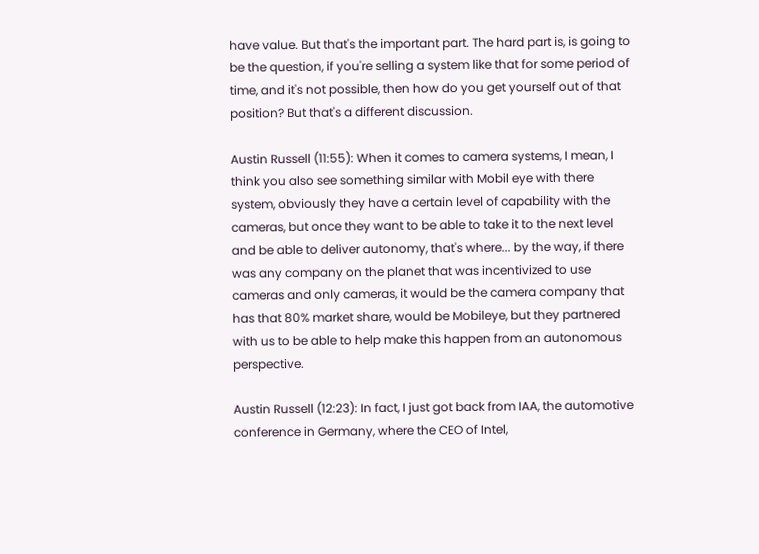have value. But that's the important part. The hard part is, is going to be the question, if you're selling a system like that for some period of time, and it's not possible, then how do you get yourself out of that position? But that's a different discussion.

Austin Russell (11:55): When it comes to camera systems, I mean, I think you also see something similar with Mobil eye with there system, obviously they have a certain level of capability with the cameras, but once they want to be able to take it to the next level and be able to deliver autonomy, that's where... by the way, if there was any company on the planet that was incentivized to use cameras and only cameras, it would be the camera company that has that 80% market share, would be Mobileye, but they partnered with us to be able to help make this happen from an autonomous perspective.

Austin Russell (12:23): In fact, I just got back from IAA, the automotive conference in Germany, where the CEO of Intel,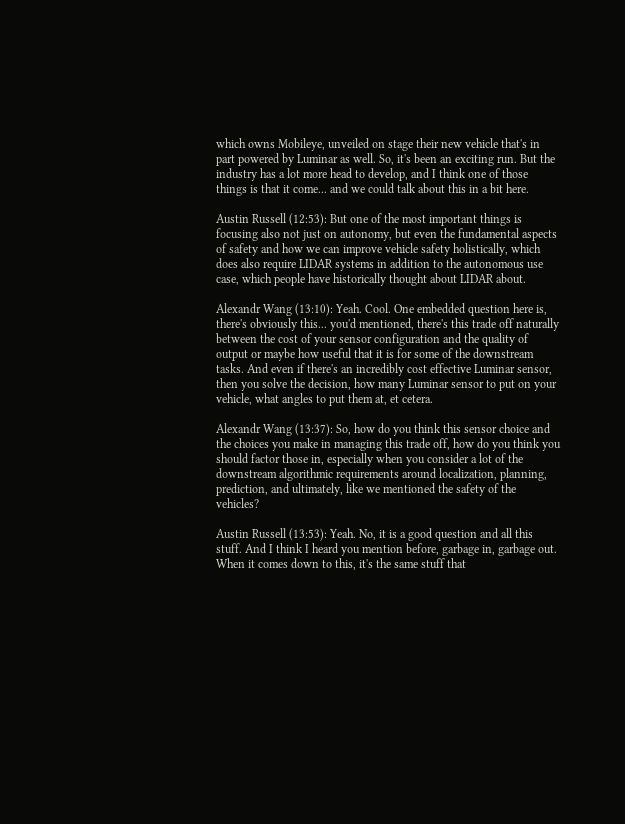which owns Mobileye, unveiled on stage their new vehicle that's in part powered by Luminar as well. So, it's been an exciting run. But the industry has a lot more head to develop, and I think one of those things is that it come... and we could talk about this in a bit here.

Austin Russell (12:53): But one of the most important things is focusing also not just on autonomy, but even the fundamental aspects of safety and how we can improve vehicle safety holistically, which does also require LIDAR systems in addition to the autonomous use case, which people have historically thought about LIDAR about.

Alexandr Wang (13:10): Yeah. Cool. One embedded question here is, there's obviously this... you'd mentioned, there's this trade off naturally between the cost of your sensor configuration and the quality of output or maybe how useful that it is for some of the downstream tasks. And even if there's an incredibly cost effective Luminar sensor, then you solve the decision, how many Luminar sensor to put on your vehicle, what angles to put them at, et cetera.

Alexandr Wang (13:37): So, how do you think this sensor choice and the choices you make in managing this trade off, how do you think you should factor those in, especially when you consider a lot of the downstream algorithmic requirements around localization, planning, prediction, and ultimately, like we mentioned the safety of the vehicles?

Austin Russell (13:53): Yeah. No, it is a good question and all this stuff. And I think I heard you mention before, garbage in, garbage out. When it comes down to this, it's the same stuff that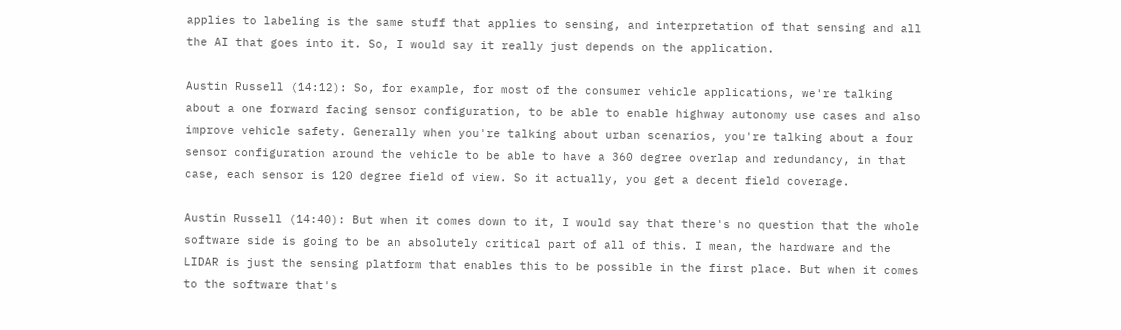applies to labeling is the same stuff that applies to sensing, and interpretation of that sensing and all the AI that goes into it. So, I would say it really just depends on the application.

Austin Russell (14:12): So, for example, for most of the consumer vehicle applications, we're talking about a one forward facing sensor configuration, to be able to enable highway autonomy use cases and also improve vehicle safety. Generally when you're talking about urban scenarios, you're talking about a four sensor configuration around the vehicle to be able to have a 360 degree overlap and redundancy, in that case, each sensor is 120 degree field of view. So it actually, you get a decent field coverage.

Austin Russell (14:40): But when it comes down to it, I would say that there's no question that the whole software side is going to be an absolutely critical part of all of this. I mean, the hardware and the LIDAR is just the sensing platform that enables this to be possible in the first place. But when it comes to the software that's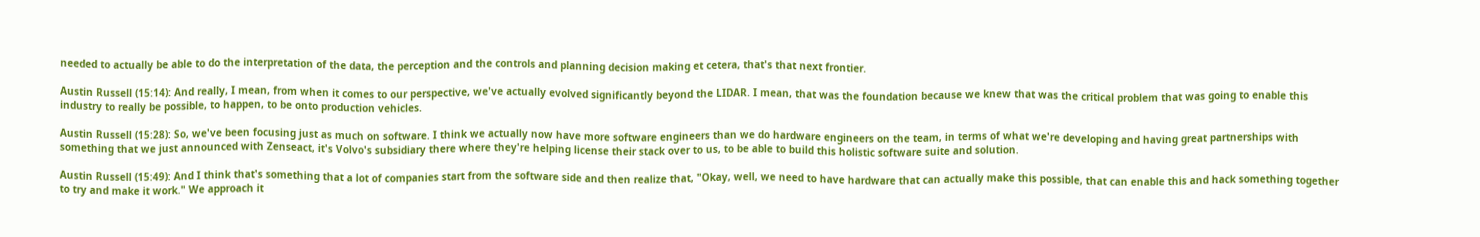needed to actually be able to do the interpretation of the data, the perception and the controls and planning decision making et cetera, that's that next frontier.

Austin Russell (15:14): And really, I mean, from when it comes to our perspective, we've actually evolved significantly beyond the LIDAR. I mean, that was the foundation because we knew that was the critical problem that was going to enable this industry to really be possible, to happen, to be onto production vehicles.

Austin Russell (15:28): So, we've been focusing just as much on software. I think we actually now have more software engineers than we do hardware engineers on the team, in terms of what we're developing and having great partnerships with something that we just announced with Zenseact, it's Volvo's subsidiary there where they're helping license their stack over to us, to be able to build this holistic software suite and solution.

Austin Russell (15:49): And I think that's something that a lot of companies start from the software side and then realize that, "Okay, well, we need to have hardware that can actually make this possible, that can enable this and hack something together to try and make it work." We approach it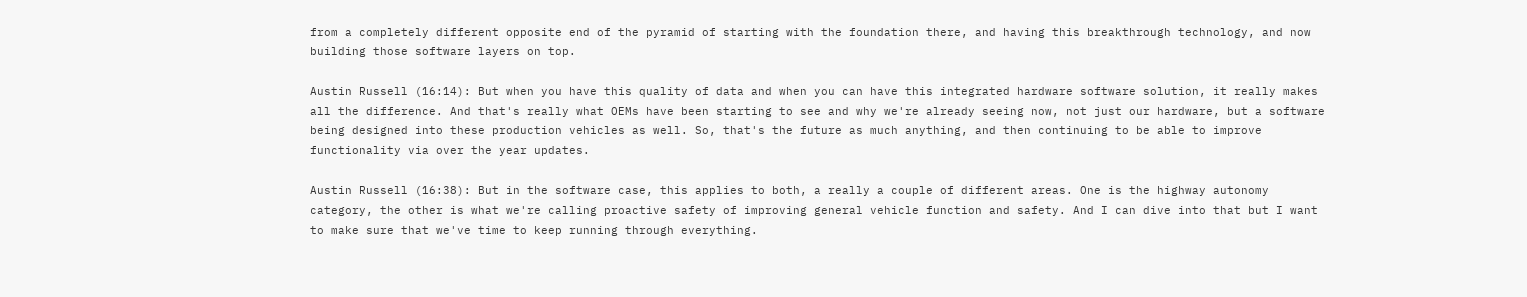from a completely different opposite end of the pyramid of starting with the foundation there, and having this breakthrough technology, and now building those software layers on top.

Austin Russell (16:14): But when you have this quality of data and when you can have this integrated hardware software solution, it really makes all the difference. And that's really what OEMs have been starting to see and why we're already seeing now, not just our hardware, but a software being designed into these production vehicles as well. So, that's the future as much anything, and then continuing to be able to improve functionality via over the year updates.

Austin Russell (16:38): But in the software case, this applies to both, a really a couple of different areas. One is the highway autonomy category, the other is what we're calling proactive safety of improving general vehicle function and safety. And I can dive into that but I want to make sure that we've time to keep running through everything.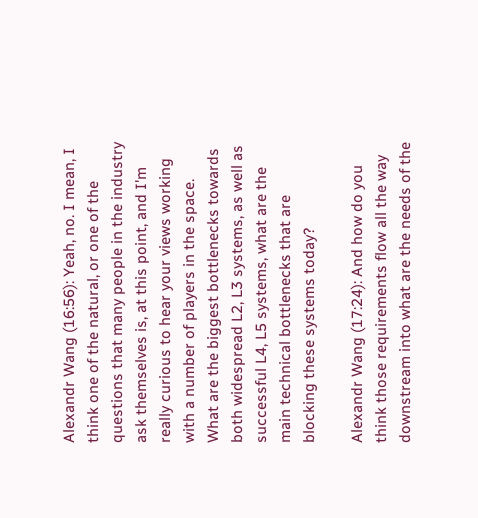Alexandr Wang (16:56): Yeah, no. I mean, I think one of the natural, or one of the questions that many people in the industry ask themselves is, at this point, and I'm really curious to hear your views working with a number of players in the space. What are the biggest bottlenecks towards both widespread L2, L3 systems, as well as successful L4, L5 systems, what are the main technical bottlenecks that are blocking these systems today?

Alexandr Wang (17:24): And how do you think those requirements flow all the way downstream into what are the needs of the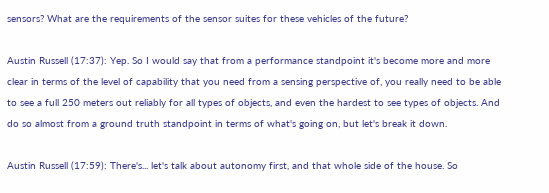sensors? What are the requirements of the sensor suites for these vehicles of the future?

Austin Russell (17:37): Yep. So I would say that from a performance standpoint it's become more and more clear in terms of the level of capability that you need from a sensing perspective of, you really need to be able to see a full 250 meters out reliably for all types of objects, and even the hardest to see types of objects. And do so almost from a ground truth standpoint in terms of what's going on, but let's break it down.

Austin Russell (17:59): There's... let's talk about autonomy first, and that whole side of the house. So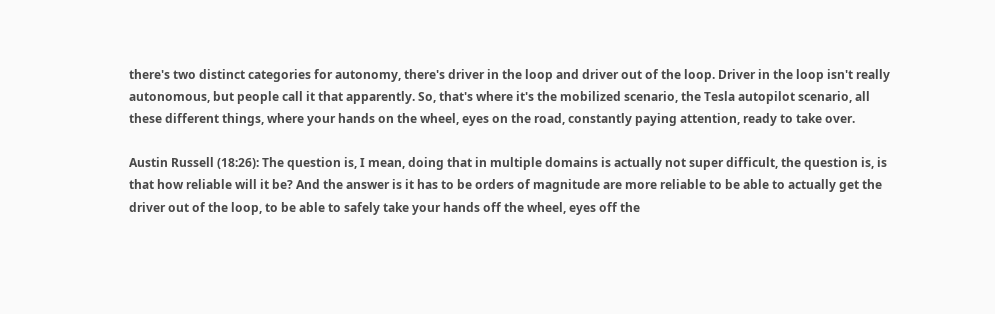there's two distinct categories for autonomy, there's driver in the loop and driver out of the loop. Driver in the loop isn't really autonomous, but people call it that apparently. So, that's where it's the mobilized scenario, the Tesla autopilot scenario, all these different things, where your hands on the wheel, eyes on the road, constantly paying attention, ready to take over.

Austin Russell (18:26): The question is, I mean, doing that in multiple domains is actually not super difficult, the question is, is that how reliable will it be? And the answer is it has to be orders of magnitude are more reliable to be able to actually get the driver out of the loop, to be able to safely take your hands off the wheel, eyes off the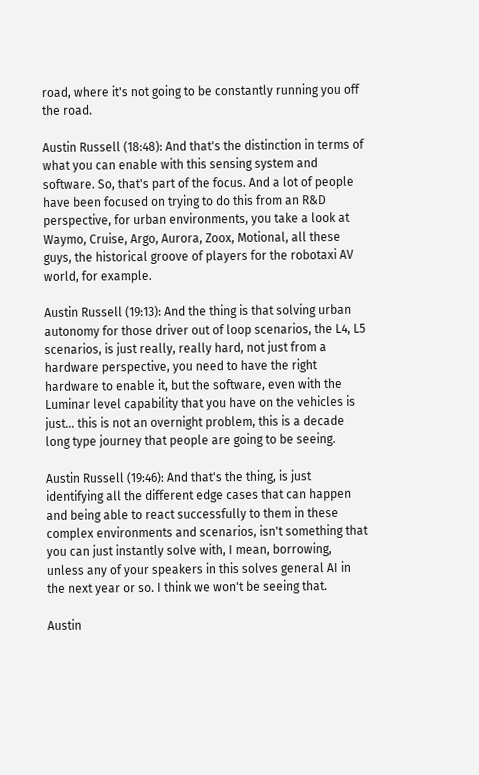road, where it's not going to be constantly running you off the road.

Austin Russell (18:48): And that's the distinction in terms of what you can enable with this sensing system and software. So, that's part of the focus. And a lot of people have been focused on trying to do this from an R&D perspective, for urban environments, you take a look at Waymo, Cruise, Argo, Aurora, Zoox, Motional, all these guys, the historical groove of players for the robotaxi AV world, for example.

Austin Russell (19:13): And the thing is that solving urban autonomy for those driver out of loop scenarios, the L4, L5 scenarios, is just really, really hard, not just from a hardware perspective, you need to have the right hardware to enable it, but the software, even with the Luminar level capability that you have on the vehicles is just... this is not an overnight problem, this is a decade long type journey that people are going to be seeing.

Austin Russell (19:46): And that's the thing, is just identifying all the different edge cases that can happen and being able to react successfully to them in these complex environments and scenarios, isn't something that you can just instantly solve with, I mean, borrowing, unless any of your speakers in this solves general AI in the next year or so. I think we won't be seeing that.

Austin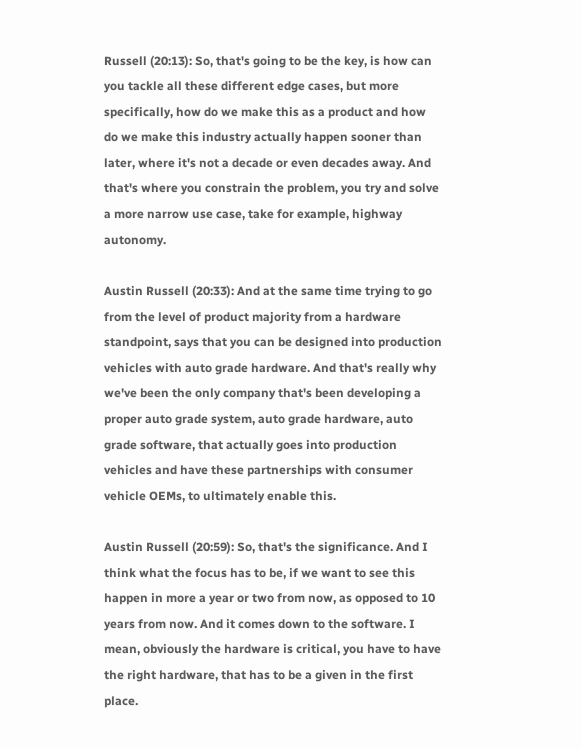Russell (20:13): So, that's going to be the key, is how can you tackle all these different edge cases, but more specifically, how do we make this as a product and how do we make this industry actually happen sooner than later, where it's not a decade or even decades away. And that's where you constrain the problem, you try and solve a more narrow use case, take for example, highway autonomy.

Austin Russell (20:33): And at the same time trying to go from the level of product majority from a hardware standpoint, says that you can be designed into production vehicles with auto grade hardware. And that's really why we've been the only company that's been developing a proper auto grade system, auto grade hardware, auto grade software, that actually goes into production vehicles and have these partnerships with consumer vehicle OEMs, to ultimately enable this.

Austin Russell (20:59): So, that's the significance. And I think what the focus has to be, if we want to see this happen in more a year or two from now, as opposed to 10 years from now. And it comes down to the software. I mean, obviously the hardware is critical, you have to have the right hardware, that has to be a given in the first place.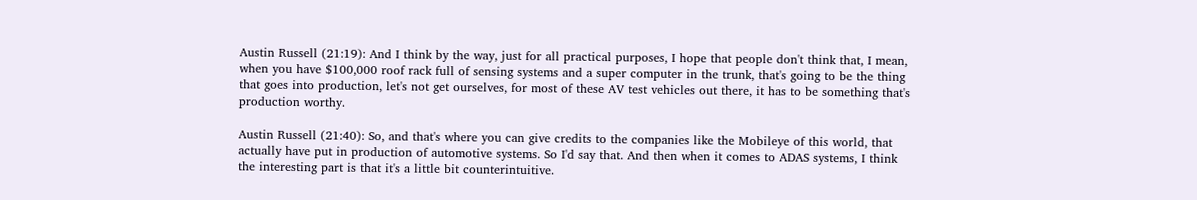Austin Russell (21:19): And I think by the way, just for all practical purposes, I hope that people don't think that, I mean, when you have $100,000 roof rack full of sensing systems and a super computer in the trunk, that's going to be the thing that goes into production, let's not get ourselves, for most of these AV test vehicles out there, it has to be something that's production worthy.

Austin Russell (21:40): So, and that's where you can give credits to the companies like the Mobileye of this world, that actually have put in production of automotive systems. So I'd say that. And then when it comes to ADAS systems, I think the interesting part is that it's a little bit counterintuitive.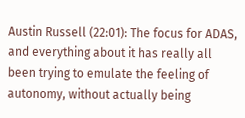Austin Russell (22:01): The focus for ADAS, and everything about it has really all been trying to emulate the feeling of autonomy, without actually being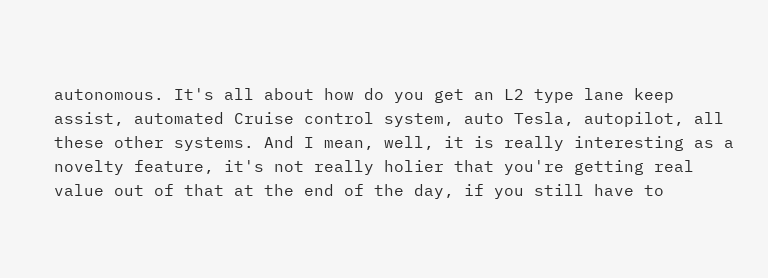autonomous. It's all about how do you get an L2 type lane keep assist, automated Cruise control system, auto Tesla, autopilot, all these other systems. And I mean, well, it is really interesting as a novelty feature, it's not really holier that you're getting real value out of that at the end of the day, if you still have to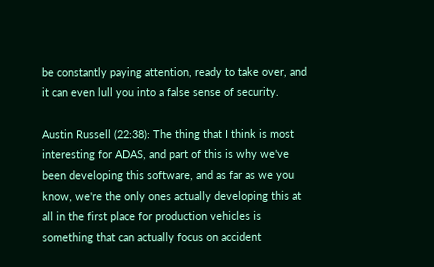be constantly paying attention, ready to take over, and it can even lull you into a false sense of security.

Austin Russell (22:38): The thing that I think is most interesting for ADAS, and part of this is why we've been developing this software, and as far as we you know, we're the only ones actually developing this at all in the first place for production vehicles is something that can actually focus on accident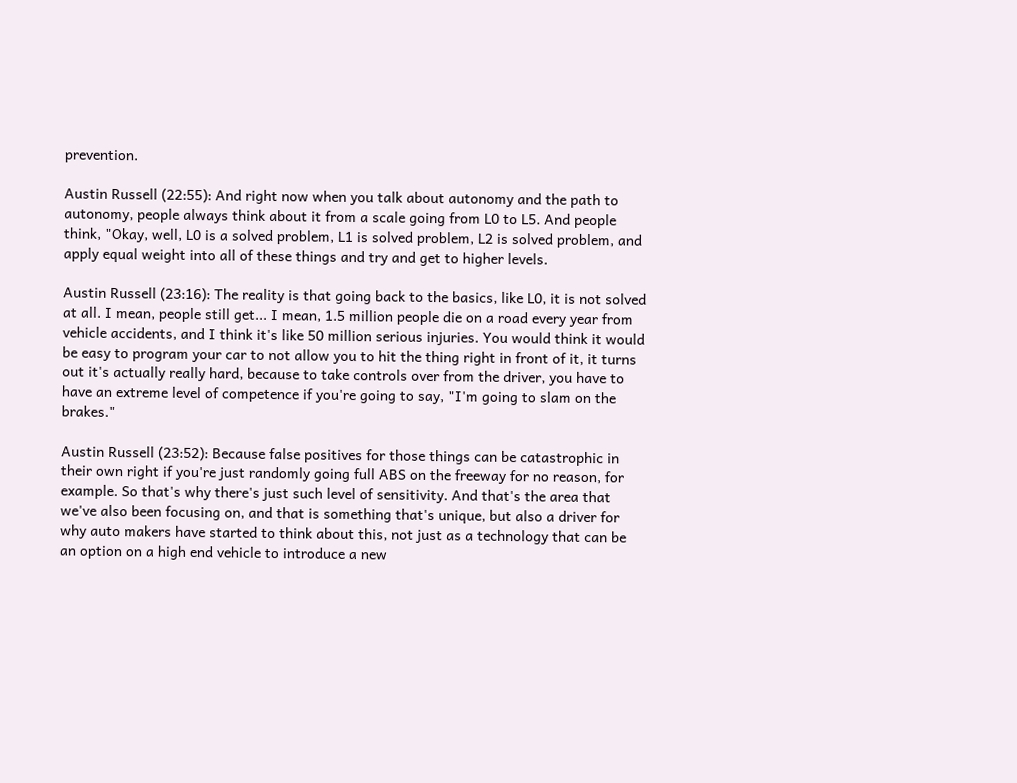prevention.

Austin Russell (22:55): And right now when you talk about autonomy and the path to autonomy, people always think about it from a scale going from L0 to L5. And people think, "Okay, well, L0 is a solved problem, L1 is solved problem, L2 is solved problem, and apply equal weight into all of these things and try and get to higher levels.

Austin Russell (23:16): The reality is that going back to the basics, like L0, it is not solved at all. I mean, people still get... I mean, 1.5 million people die on a road every year from vehicle accidents, and I think it's like 50 million serious injuries. You would think it would be easy to program your car to not allow you to hit the thing right in front of it, it turns out it's actually really hard, because to take controls over from the driver, you have to have an extreme level of competence if you're going to say, "I'm going to slam on the brakes."

Austin Russell (23:52): Because false positives for those things can be catastrophic in their own right if you're just randomly going full ABS on the freeway for no reason, for example. So that's why there's just such level of sensitivity. And that's the area that we've also been focusing on, and that is something that's unique, but also a driver for why auto makers have started to think about this, not just as a technology that can be an option on a high end vehicle to introduce a new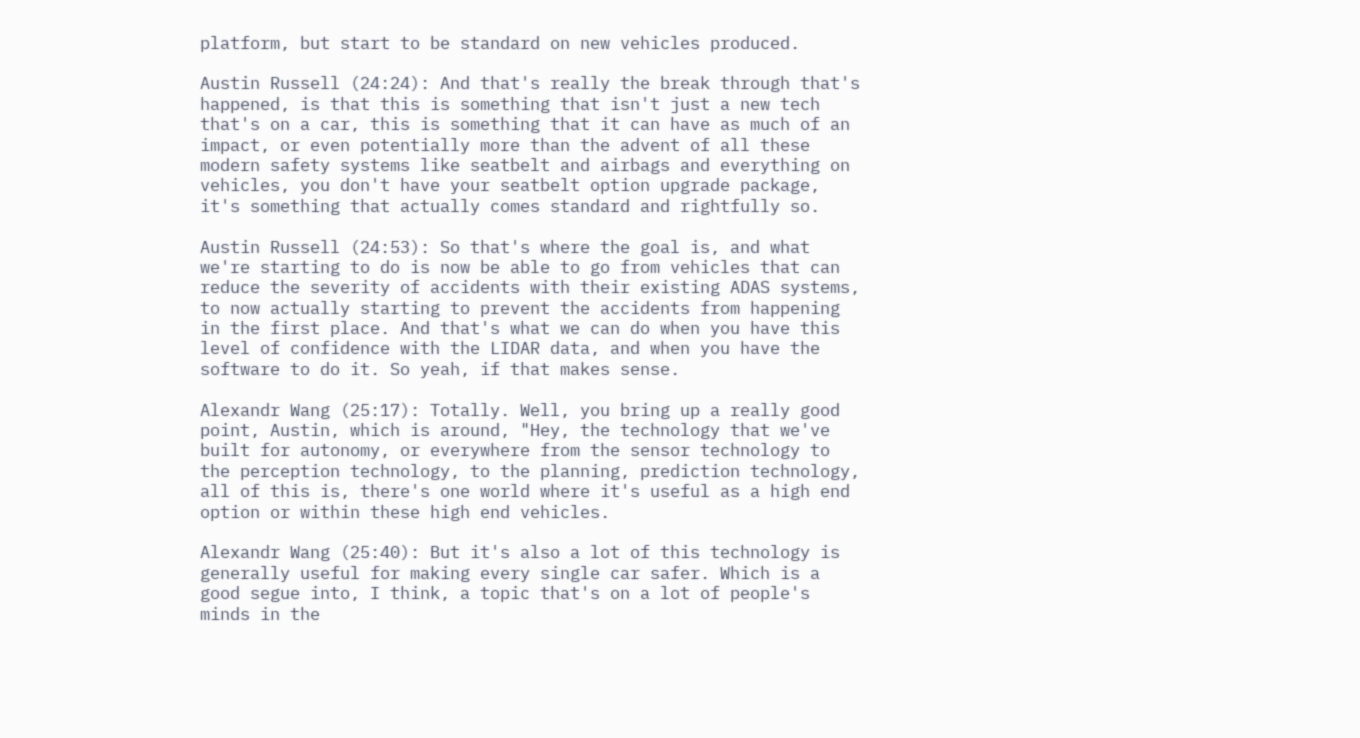platform, but start to be standard on new vehicles produced.

Austin Russell (24:24): And that's really the break through that's happened, is that this is something that isn't just a new tech that's on a car, this is something that it can have as much of an impact, or even potentially more than the advent of all these modern safety systems like seatbelt and airbags and everything on vehicles, you don't have your seatbelt option upgrade package, it's something that actually comes standard and rightfully so.

Austin Russell (24:53): So that's where the goal is, and what we're starting to do is now be able to go from vehicles that can reduce the severity of accidents with their existing ADAS systems, to now actually starting to prevent the accidents from happening in the first place. And that's what we can do when you have this level of confidence with the LIDAR data, and when you have the software to do it. So yeah, if that makes sense.

Alexandr Wang (25:17): Totally. Well, you bring up a really good point, Austin, which is around, "Hey, the technology that we've built for autonomy, or everywhere from the sensor technology to the perception technology, to the planning, prediction technology, all of this is, there's one world where it's useful as a high end option or within these high end vehicles.

Alexandr Wang (25:40): But it's also a lot of this technology is generally useful for making every single car safer. Which is a good segue into, I think, a topic that's on a lot of people's minds in the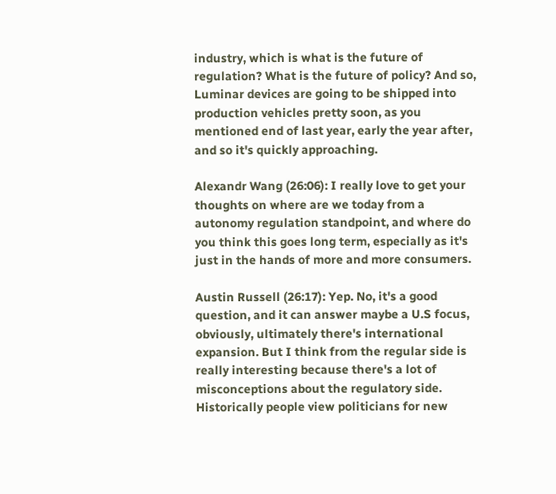industry, which is what is the future of regulation? What is the future of policy? And so, Luminar devices are going to be shipped into production vehicles pretty soon, as you mentioned end of last year, early the year after, and so it's quickly approaching.

Alexandr Wang (26:06): I really love to get your thoughts on where are we today from a autonomy regulation standpoint, and where do you think this goes long term, especially as it's just in the hands of more and more consumers.

Austin Russell (26:17): Yep. No, it's a good question, and it can answer maybe a U.S focus, obviously, ultimately there's international expansion. But I think from the regular side is really interesting because there's a lot of misconceptions about the regulatory side. Historically people view politicians for new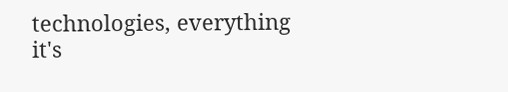technologies, everything it's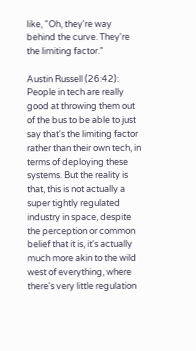like, "Oh, they're way behind the curve. They're the limiting factor."

Austin Russell (26:42): People in tech are really good at throwing them out of the bus to be able to just say that's the limiting factor rather than their own tech, in terms of deploying these systems. But the reality is that, this is not actually a super tightly regulated industry in space, despite the perception or common belief that it is, it's actually much more akin to the wild west of everything, where there's very little regulation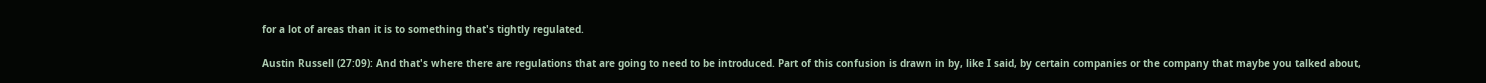for a lot of areas than it is to something that's tightly regulated.

Austin Russell (27:09): And that's where there are regulations that are going to need to be introduced. Part of this confusion is drawn in by, like I said, by certain companies or the company that maybe you talked about,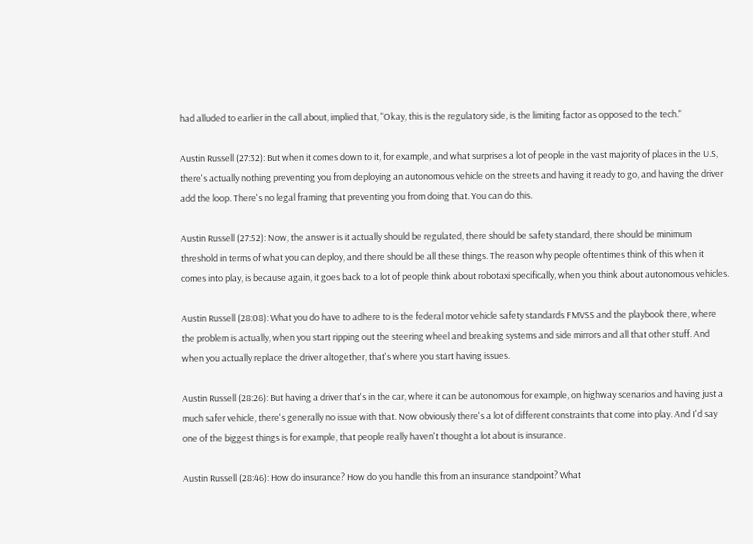had alluded to earlier in the call about, implied that, "Okay, this is the regulatory side, is the limiting factor as opposed to the tech."

Austin Russell (27:32): But when it comes down to it, for example, and what surprises a lot of people in the vast majority of places in the U.S, there's actually nothing preventing you from deploying an autonomous vehicle on the streets and having it ready to go, and having the driver add the loop. There's no legal framing that preventing you from doing that. You can do this.

Austin Russell (27:52): Now, the answer is it actually should be regulated, there should be safety standard, there should be minimum threshold in terms of what you can deploy, and there should be all these things. The reason why people oftentimes think of this when it comes into play, is because again, it goes back to a lot of people think about robotaxi specifically, when you think about autonomous vehicles.

Austin Russell (28:08): What you do have to adhere to is the federal motor vehicle safety standards FMVSS and the playbook there, where the problem is actually, when you start ripping out the steering wheel and breaking systems and side mirrors and all that other stuff. And when you actually replace the driver altogether, that's where you start having issues.

Austin Russell (28:26): But having a driver that's in the car, where it can be autonomous for example, on highway scenarios and having just a much safer vehicle, there's generally no issue with that. Now obviously there's a lot of different constraints that come into play. And I'd say one of the biggest things is for example, that people really haven't thought a lot about is insurance.

Austin Russell (28:46): How do insurance? How do you handle this from an insurance standpoint? What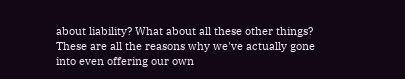about liability? What about all these other things? These are all the reasons why we've actually gone into even offering our own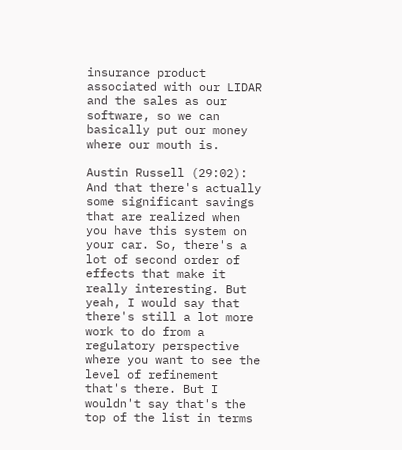insurance product associated with our LIDAR and the sales as our software, so we can basically put our money where our mouth is.

Austin Russell (29:02): And that there's actually some significant savings that are realized when you have this system on your car. So, there's a lot of second order of effects that make it really interesting. But yeah, I would say that there's still a lot more work to do from a regulatory perspective where you want to see the level of refinement that's there. But I wouldn't say that's the top of the list in terms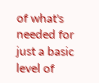of what's needed for just a basic level of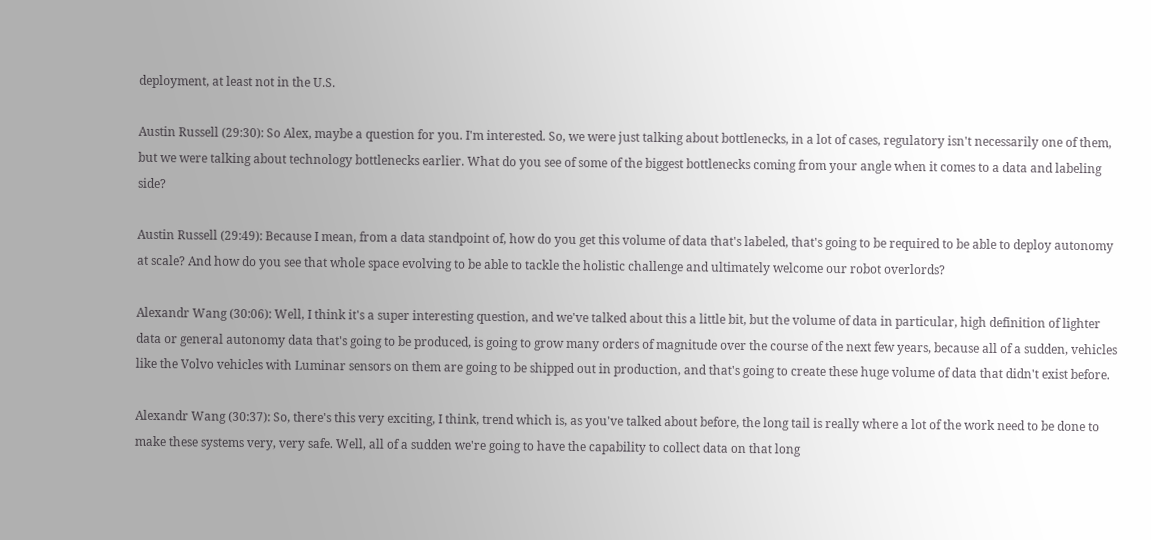deployment, at least not in the U.S.

Austin Russell (29:30): So Alex, maybe a question for you. I'm interested. So, we were just talking about bottlenecks, in a lot of cases, regulatory isn't necessarily one of them, but we were talking about technology bottlenecks earlier. What do you see of some of the biggest bottlenecks coming from your angle when it comes to a data and labeling side?

Austin Russell (29:49): Because I mean, from a data standpoint of, how do you get this volume of data that's labeled, that's going to be required to be able to deploy autonomy at scale? And how do you see that whole space evolving to be able to tackle the holistic challenge and ultimately welcome our robot overlords?

Alexandr Wang (30:06): Well, I think it's a super interesting question, and we've talked about this a little bit, but the volume of data in particular, high definition of lighter data or general autonomy data that's going to be produced, is going to grow many orders of magnitude over the course of the next few years, because all of a sudden, vehicles like the Volvo vehicles with Luminar sensors on them are going to be shipped out in production, and that's going to create these huge volume of data that didn't exist before.

Alexandr Wang (30:37): So, there's this very exciting, I think, trend which is, as you've talked about before, the long tail is really where a lot of the work need to be done to make these systems very, very safe. Well, all of a sudden we're going to have the capability to collect data on that long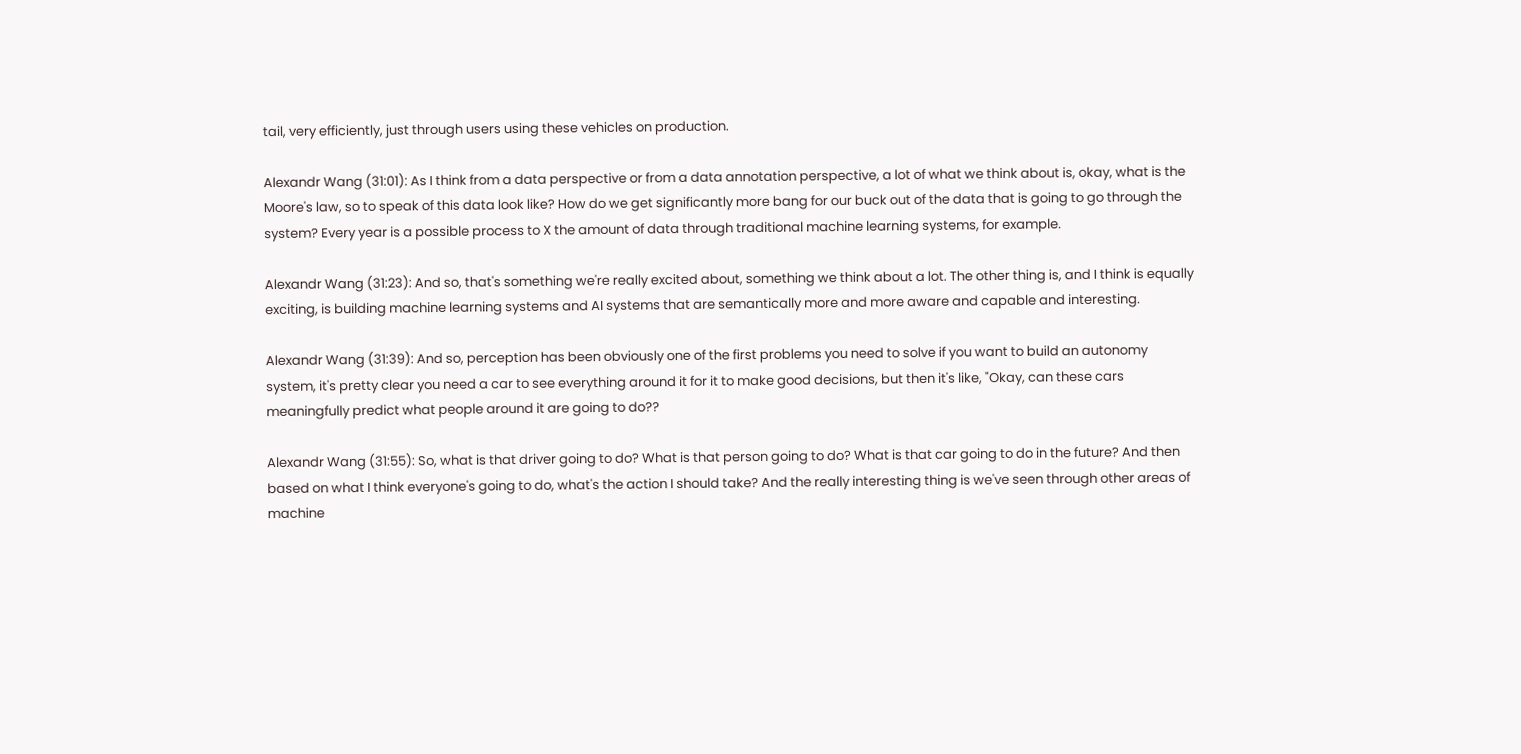tail, very efficiently, just through users using these vehicles on production.

Alexandr Wang (31:01): As I think from a data perspective or from a data annotation perspective, a lot of what we think about is, okay, what is the Moore's law, so to speak of this data look like? How do we get significantly more bang for our buck out of the data that is going to go through the system? Every year is a possible process to X the amount of data through traditional machine learning systems, for example.

Alexandr Wang (31:23): And so, that's something we're really excited about, something we think about a lot. The other thing is, and I think is equally exciting, is building machine learning systems and AI systems that are semantically more and more aware and capable and interesting.

Alexandr Wang (31:39): And so, perception has been obviously one of the first problems you need to solve if you want to build an autonomy system, it's pretty clear you need a car to see everything around it for it to make good decisions, but then it's like, "Okay, can these cars meaningfully predict what people around it are going to do??

Alexandr Wang (31:55): So, what is that driver going to do? What is that person going to do? What is that car going to do in the future? And then based on what I think everyone's going to do, what's the action I should take? And the really interesting thing is we've seen through other areas of machine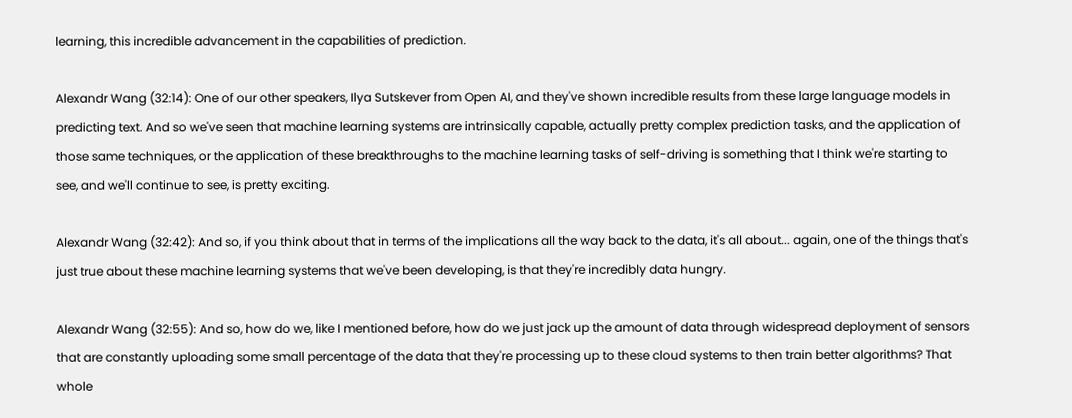learning, this incredible advancement in the capabilities of prediction.

Alexandr Wang (32:14): One of our other speakers, Ilya Sutskever from Open AI, and they've shown incredible results from these large language models in predicting text. And so we've seen that machine learning systems are intrinsically capable, actually pretty complex prediction tasks, and the application of those same techniques, or the application of these breakthroughs to the machine learning tasks of self-driving is something that I think we're starting to see, and we'll continue to see, is pretty exciting.

Alexandr Wang (32:42): And so, if you think about that in terms of the implications all the way back to the data, it's all about... again, one of the things that's just true about these machine learning systems that we've been developing, is that they're incredibly data hungry.

Alexandr Wang (32:55): And so, how do we, like I mentioned before, how do we just jack up the amount of data through widespread deployment of sensors that are constantly uploading some small percentage of the data that they're processing up to these cloud systems to then train better algorithms? That whole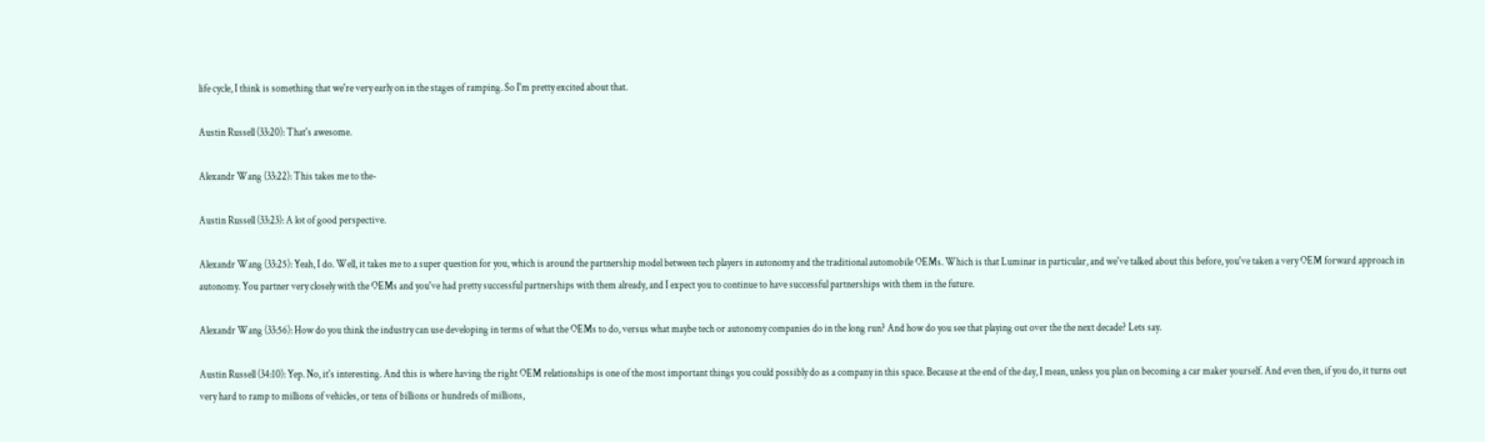life cycle, I think is something that we're very early on in the stages of ramping. So I'm pretty excited about that.

Austin Russell (33:20): That's awesome.

Alexandr Wang (33:22): This takes me to the-

Austin Russell (33:23): A lot of good perspective.

Alexandr Wang (33:25): Yeah, I do. Well, it takes me to a super question for you, which is around the partnership model between tech players in autonomy and the traditional automobile OEMs. Which is that Luminar in particular, and we've talked about this before, you've taken a very OEM forward approach in autonomy. You partner very closely with the OEMs and you've had pretty successful partnerships with them already, and I expect you to continue to have successful partnerships with them in the future.

Alexandr Wang (33:56): How do you think the industry can use developing in terms of what the OEMs to do, versus what maybe tech or autonomy companies do in the long run? And how do you see that playing out over the the next decade? Lets say.

Austin Russell (34:10): Yep. No, it's interesting. And this is where having the right OEM relationships is one of the most important things you could possibly do as a company in this space. Because at the end of the day, I mean, unless you plan on becoming a car maker yourself. And even then, if you do, it turns out very hard to ramp to millions of vehicles, or tens of billions or hundreds of millions,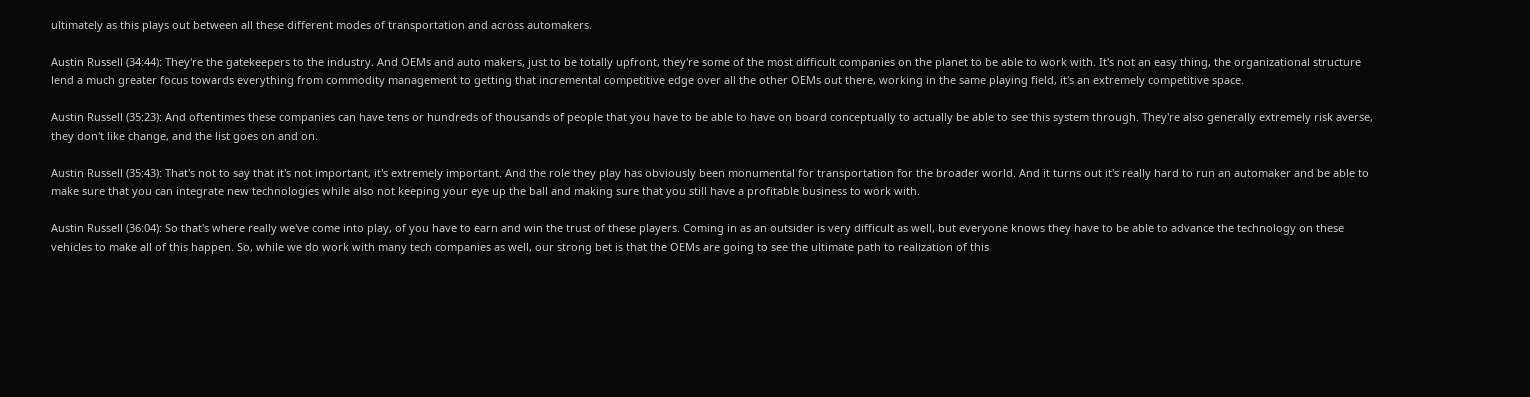ultimately as this plays out between all these different modes of transportation and across automakers.

Austin Russell (34:44): They're the gatekeepers to the industry. And OEMs and auto makers, just to be totally upfront, they're some of the most difficult companies on the planet to be able to work with. It's not an easy thing, the organizational structure lend a much greater focus towards everything from commodity management to getting that incremental competitive edge over all the other OEMs out there, working in the same playing field, it's an extremely competitive space.

Austin Russell (35:23): And oftentimes these companies can have tens or hundreds of thousands of people that you have to be able to have on board conceptually to actually be able to see this system through. They're also generally extremely risk averse, they don't like change, and the list goes on and on.

Austin Russell (35:43): That's not to say that it's not important, it's extremely important. And the role they play has obviously been monumental for transportation for the broader world. And it turns out it's really hard to run an automaker and be able to make sure that you can integrate new technologies while also not keeping your eye up the ball and making sure that you still have a profitable business to work with.

Austin Russell (36:04): So that's where really we've come into play, of you have to earn and win the trust of these players. Coming in as an outsider is very difficult as well, but everyone knows they have to be able to advance the technology on these vehicles to make all of this happen. So, while we do work with many tech companies as well, our strong bet is that the OEMs are going to see the ultimate path to realization of this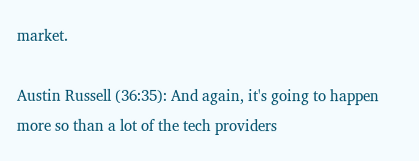market.

Austin Russell (36:35): And again, it's going to happen more so than a lot of the tech providers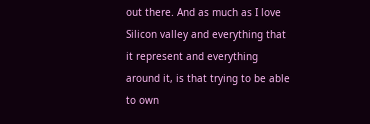out there. And as much as I love Silicon valley and everything that it represent and everything around it, is that trying to be able to own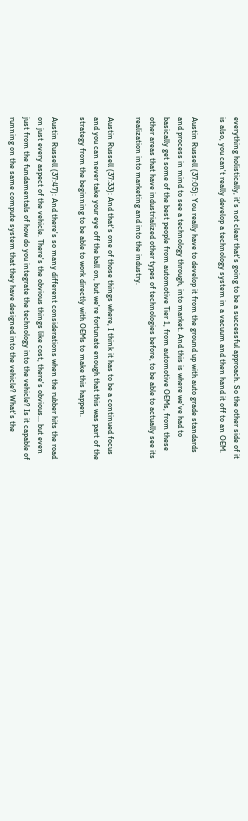everything holistically, it's not clear that's going to be a successful approach. So the other side of it is also, you can't really develop a technology system in a vacuum and then hand it off to an OEM.

Austin Russell (37:05): You really have to develop it from the ground up with auto grade standards and process in mind to see a technology through, into market. And this is where we've had to basically get some of the best people from automotive Tier 1, from automotive OEMs, from these other areas that have industrialized other types of technologies before, to be able to actually see its realization into marketing and into the industry.

Austin Russell (37:33): And that's one of those things where, I think it has to be a continued focus and you can never take your eye off the ball on, but we're fortunate enough that this was part of the strategy from the beginning to be able to work directly with OEMs to make this happen.

Austin Russell (37:47): And there's so many different considerations when the rubber hits the road on just every aspect of the vehicle. There's the obvious things like cost, there's obvious... but even just from the fundamentals of how do you integrate the technology into the vehicle? Is it capable of running on the same compute system that they have designed into the vehicle? What's the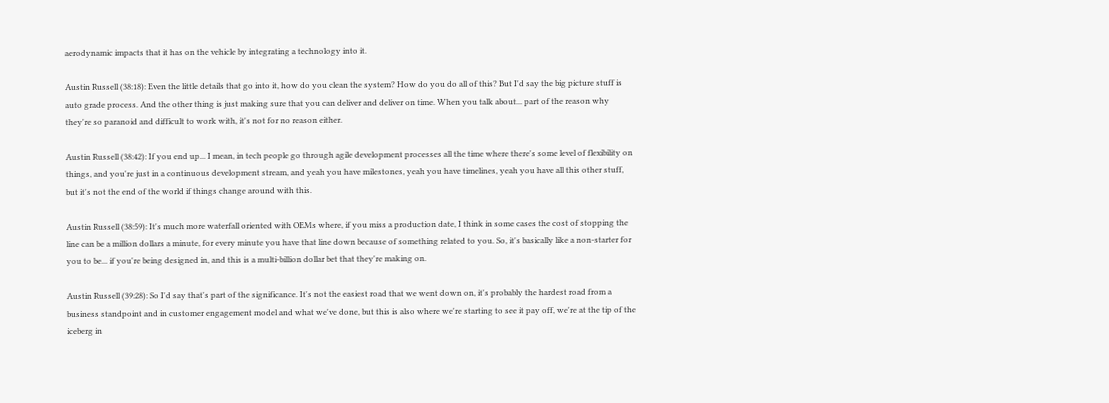aerodynamic impacts that it has on the vehicle by integrating a technology into it.

Austin Russell (38:18): Even the little details that go into it, how do you clean the system? How do you do all of this? But I'd say the big picture stuff is auto grade process. And the other thing is just making sure that you can deliver and deliver on time. When you talk about... part of the reason why they're so paranoid and difficult to work with, it's not for no reason either.

Austin Russell (38:42): If you end up... I mean, in tech people go through agile development processes all the time where there's some level of flexibility on things, and you're just in a continuous development stream, and yeah you have milestones, yeah you have timelines, yeah you have all this other stuff, but it's not the end of the world if things change around with this.

Austin Russell (38:59): It's much more waterfall oriented with OEMs where, if you miss a production date, I think in some cases the cost of stopping the line can be a million dollars a minute, for every minute you have that line down because of something related to you. So, it's basically like a non-starter for you to be... if you're being designed in, and this is a multi-billion dollar bet that they're making on.

Austin Russell (39:28): So I'd say that's part of the significance. It's not the easiest road that we went down on, it's probably the hardest road from a business standpoint and in customer engagement model and what we've done, but this is also where we're starting to see it pay off, we're at the tip of the iceberg in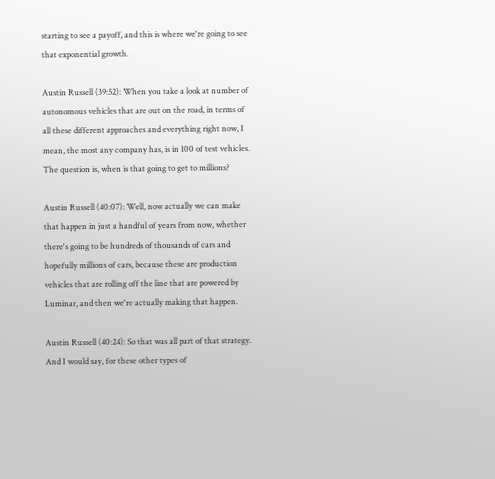starting to see a payoff, and this is where we're going to see that exponential growth.

Austin Russell (39:52): When you take a look at number of autonomous vehicles that are out on the road, in terms of all these different approaches and everything right now, I mean, the most any company has, is in 100 of test vehicles. The question is, when is that going to get to millions?

Austin Russell (40:07): Well, now actually we can make that happen in just a handful of years from now, whether there's going to be hundreds of thousands of cars and hopefully millions of cars, because these are production vehicles that are rolling off the line that are powered by Luminar, and then we're actually making that happen.

Austin Russell (40:24): So that was all part of that strategy. And I would say, for these other types of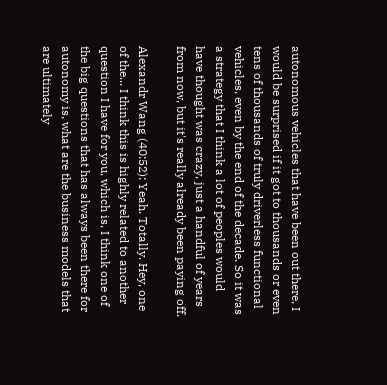autonomous vehicles that have been out there, I would be surprised if it got to thousands or even tens of thousands of truly driverless functional vehicles, even by the end of the decade. So it was a strategy that I think a lot of peoples would have thought was crazy, just a handful of years from now, but it's really already been paying off.

Alexandr Wang (40:52): Yeah. Totally. Hey, one of the... I think this is highly related to another question I have for you, which is, I think one of the big questions that has always been there for autonomy is, what are the business models that are ultimately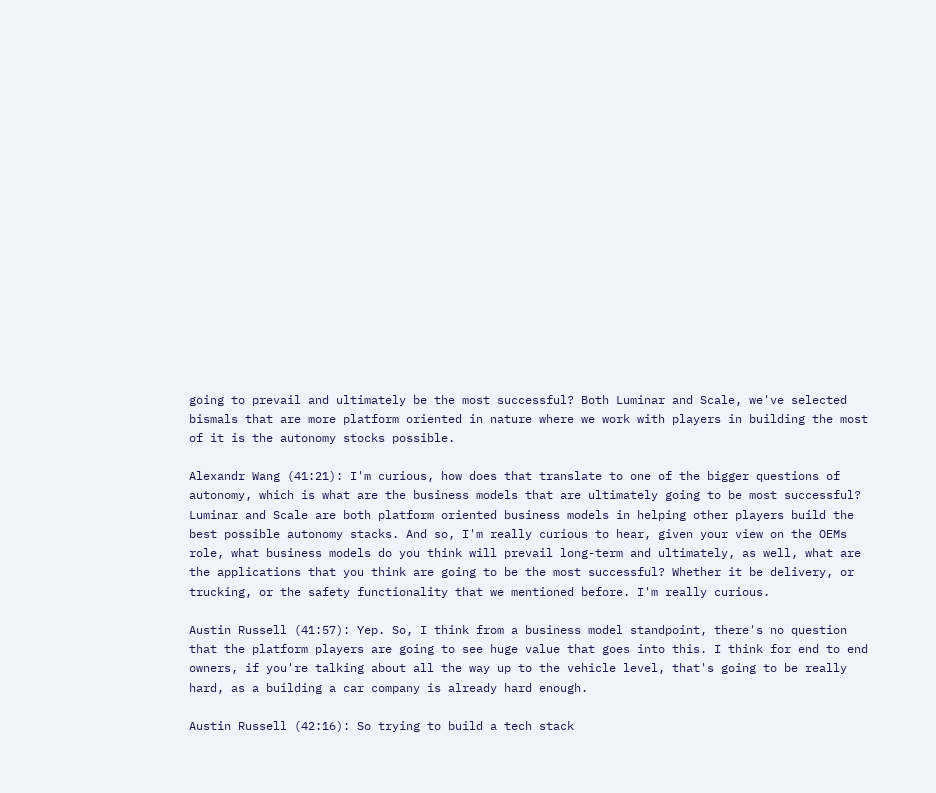going to prevail and ultimately be the most successful? Both Luminar and Scale, we've selected bismals that are more platform oriented in nature where we work with players in building the most of it is the autonomy stocks possible.

Alexandr Wang (41:21): I'm curious, how does that translate to one of the bigger questions of autonomy, which is what are the business models that are ultimately going to be most successful? Luminar and Scale are both platform oriented business models in helping other players build the best possible autonomy stacks. And so, I'm really curious to hear, given your view on the OEMs role, what business models do you think will prevail long-term and ultimately, as well, what are the applications that you think are going to be the most successful? Whether it be delivery, or trucking, or the safety functionality that we mentioned before. I'm really curious.

Austin Russell (41:57): Yep. So, I think from a business model standpoint, there's no question that the platform players are going to see huge value that goes into this. I think for end to end owners, if you're talking about all the way up to the vehicle level, that's going to be really hard, as a building a car company is already hard enough.

Austin Russell (42:16): So trying to build a tech stack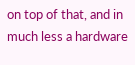on top of that, and in much less a hardware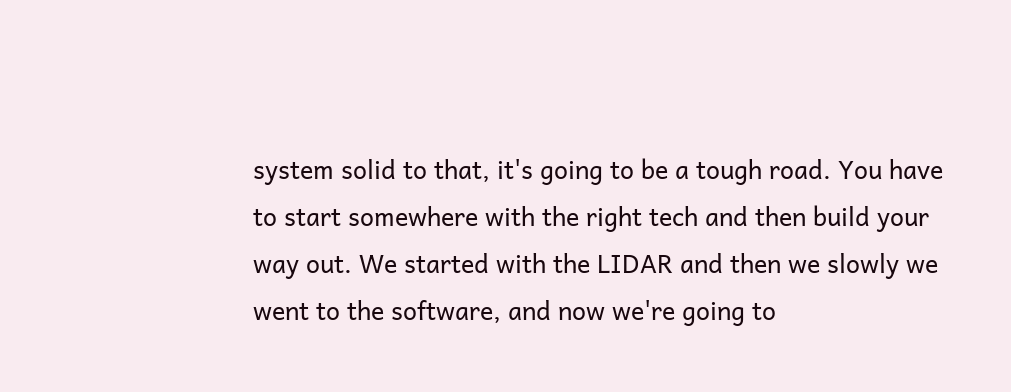system solid to that, it's going to be a tough road. You have to start somewhere with the right tech and then build your way out. We started with the LIDAR and then we slowly we went to the software, and now we're going to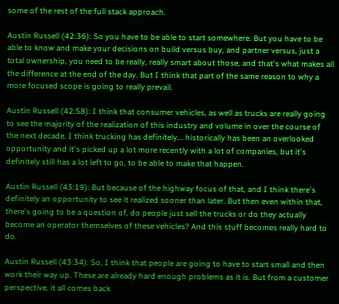some of the rest of the full stack approach.

Austin Russell (42:36): So you have to be able to start somewhere. But you have to be able to know and make your decisions on build versus buy, and partner versus, just a total ownership, you need to be really, really smart about those, and that's what makes all the difference at the end of the day. But I think that part of the same reason to why a more focused scope is going to really prevail.

Austin Russell (42:58): I think that consumer vehicles, as well as trucks are really going to see the majority of the realization of this industry and volume in over the course of the next decade. I think trucking has definitely... historically has been an overlooked opportunity and it's picked up a lot more recently with a lot of companies, but it's definitely still has a lot left to go, to be able to make that happen.

Austin Russell (43:19): But because of the highway focus of that, and I think there's definitely an opportunity to see it realized sooner than later. But then even within that, there's going to be a question of, do people just sell the trucks or do they actually become an operator themselves of these vehicles? And this stuff becomes really hard to do.

Austin Russell (43:34): So, I think that people are going to have to start small and then work their way up. These are already hard enough problems as it is. But from a customer perspective, it all comes back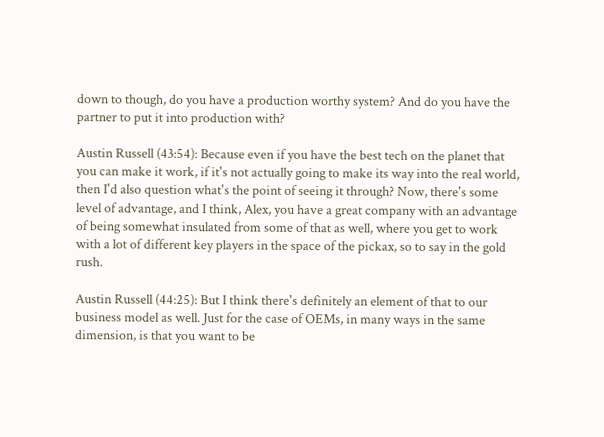down to though, do you have a production worthy system? And do you have the partner to put it into production with?

Austin Russell (43:54): Because even if you have the best tech on the planet that you can make it work, if it's not actually going to make its way into the real world, then I'd also question what's the point of seeing it through? Now, there's some level of advantage, and I think, Alex, you have a great company with an advantage of being somewhat insulated from some of that as well, where you get to work with a lot of different key players in the space of the pickax, so to say in the gold rush.

Austin Russell (44:25): But I think there's definitely an element of that to our business model as well. Just for the case of OEMs, in many ways in the same dimension, is that you want to be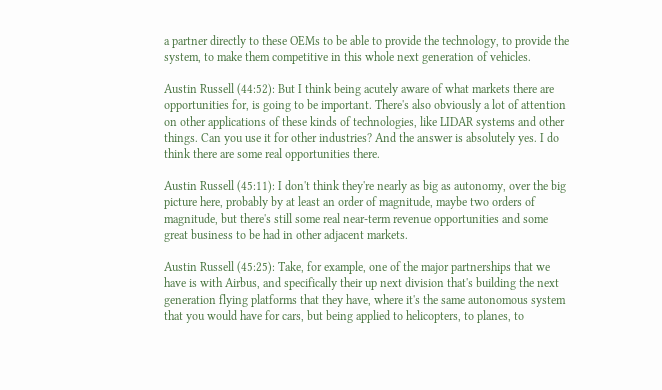a partner directly to these OEMs to be able to provide the technology, to provide the system, to make them competitive in this whole next generation of vehicles.

Austin Russell (44:52): But I think being acutely aware of what markets there are opportunities for, is going to be important. There's also obviously a lot of attention on other applications of these kinds of technologies, like LIDAR systems and other things. Can you use it for other industries? And the answer is absolutely yes. I do think there are some real opportunities there.

Austin Russell (45:11): I don't think they're nearly as big as autonomy, over the big picture here, probably by at least an order of magnitude, maybe two orders of magnitude, but there's still some real near-term revenue opportunities and some great business to be had in other adjacent markets.

Austin Russell (45:25): Take, for example, one of the major partnerships that we have is with Airbus, and specifically their up next division that's building the next generation flying platforms that they have, where it's the same autonomous system that you would have for cars, but being applied to helicopters, to planes, to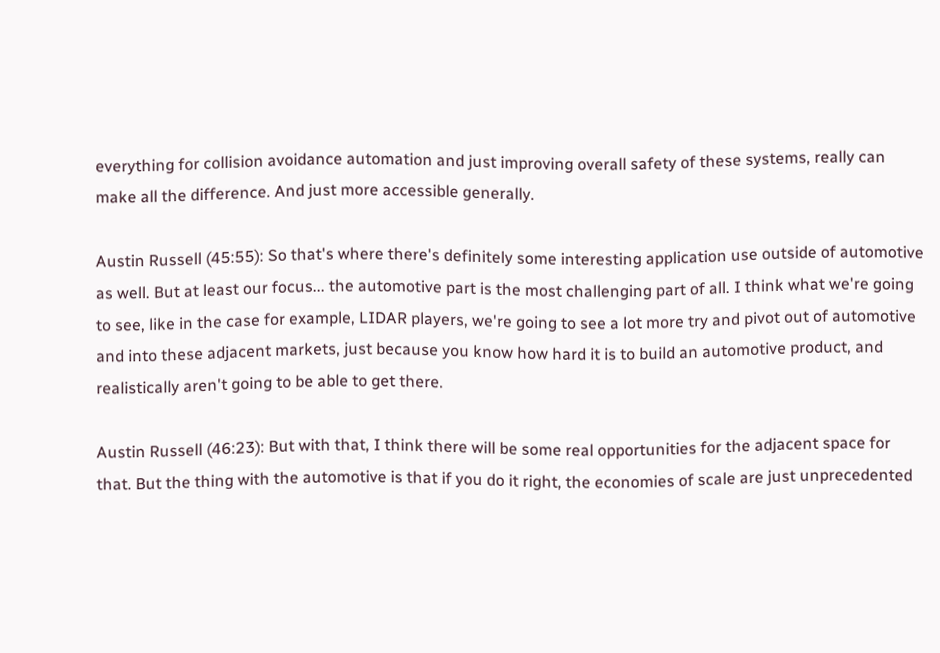everything for collision avoidance automation and just improving overall safety of these systems, really can make all the difference. And just more accessible generally.

Austin Russell (45:55): So that's where there's definitely some interesting application use outside of automotive as well. But at least our focus... the automotive part is the most challenging part of all. I think what we're going to see, like in the case for example, LIDAR players, we're going to see a lot more try and pivot out of automotive and into these adjacent markets, just because you know how hard it is to build an automotive product, and realistically aren't going to be able to get there.

Austin Russell (46:23): But with that, I think there will be some real opportunities for the adjacent space for that. But the thing with the automotive is that if you do it right, the economies of scale are just unprecedented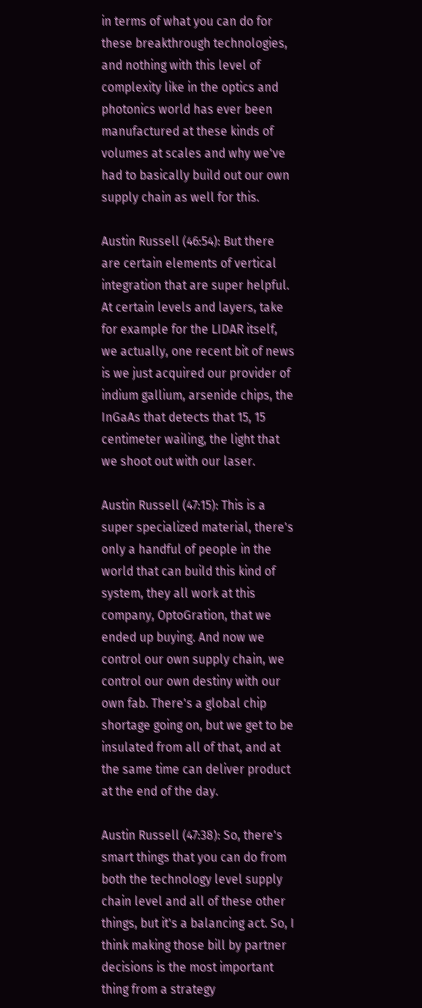in terms of what you can do for these breakthrough technologies, and nothing with this level of complexity like in the optics and photonics world has ever been manufactured at these kinds of volumes at scales and why we've had to basically build out our own supply chain as well for this.

Austin Russell (46:54): But there are certain elements of vertical integration that are super helpful. At certain levels and layers, take for example for the LIDAR itself, we actually, one recent bit of news is we just acquired our provider of indium gallium, arsenide chips, the InGaAs that detects that 15, 15 centimeter wailing, the light that we shoot out with our laser.

Austin Russell (47:15): This is a super specialized material, there's only a handful of people in the world that can build this kind of system, they all work at this company, OptoGration, that we ended up buying. And now we control our own supply chain, we control our own destiny with our own fab. There's a global chip shortage going on, but we get to be insulated from all of that, and at the same time can deliver product at the end of the day.

Austin Russell (47:38): So, there's smart things that you can do from both the technology level supply chain level and all of these other things, but it's a balancing act. So, I think making those bill by partner decisions is the most important thing from a strategy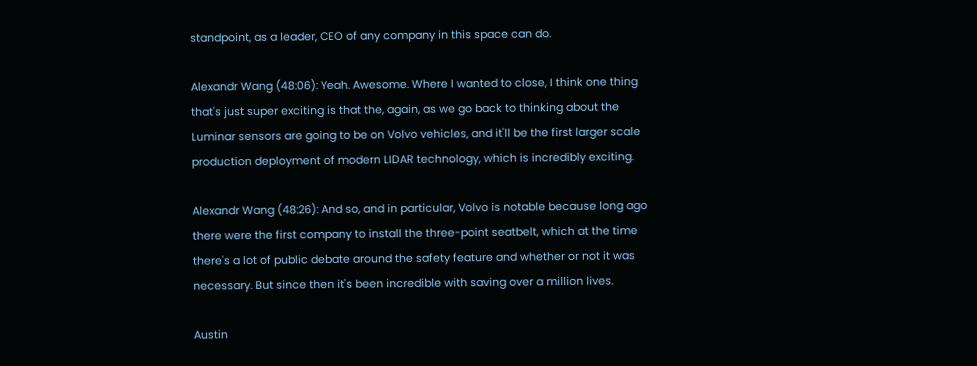standpoint, as a leader, CEO of any company in this space can do.

Alexandr Wang (48:06): Yeah. Awesome. Where I wanted to close, I think one thing that's just super exciting is that the, again, as we go back to thinking about the Luminar sensors are going to be on Volvo vehicles, and it'll be the first larger scale production deployment of modern LIDAR technology, which is incredibly exciting.

Alexandr Wang (48:26): And so, and in particular, Volvo is notable because long ago there were the first company to install the three-point seatbelt, which at the time there's a lot of public debate around the safety feature and whether or not it was necessary. But since then it's been incredible with saving over a million lives.

Austin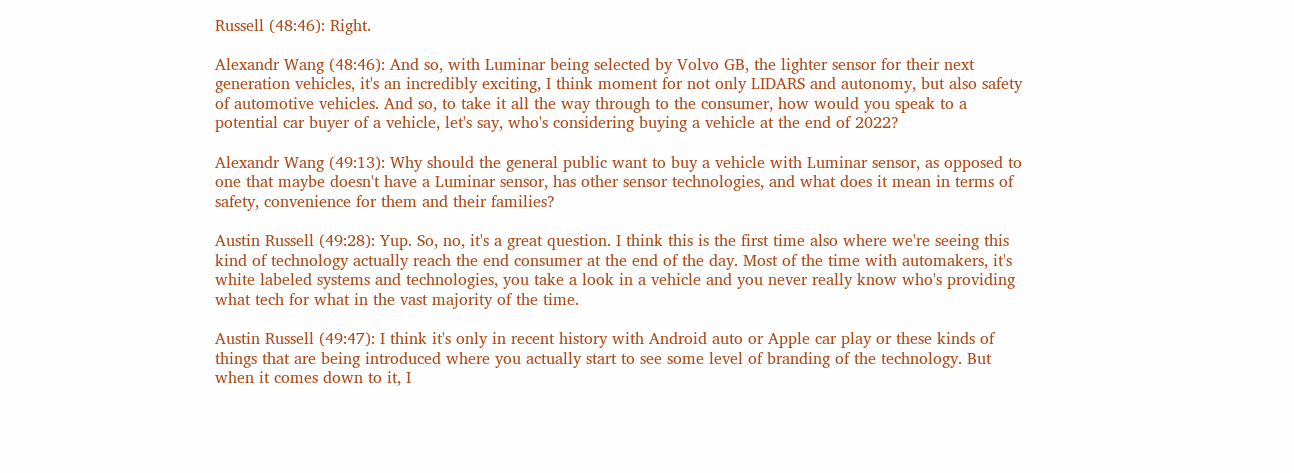Russell (48:46): Right.

Alexandr Wang (48:46): And so, with Luminar being selected by Volvo GB, the lighter sensor for their next generation vehicles, it's an incredibly exciting, I think moment for not only LIDARS and autonomy, but also safety of automotive vehicles. And so, to take it all the way through to the consumer, how would you speak to a potential car buyer of a vehicle, let's say, who's considering buying a vehicle at the end of 2022?

Alexandr Wang (49:13): Why should the general public want to buy a vehicle with Luminar sensor, as opposed to one that maybe doesn't have a Luminar sensor, has other sensor technologies, and what does it mean in terms of safety, convenience for them and their families?

Austin Russell (49:28): Yup. So, no, it's a great question. I think this is the first time also where we're seeing this kind of technology actually reach the end consumer at the end of the day. Most of the time with automakers, it's white labeled systems and technologies, you take a look in a vehicle and you never really know who's providing what tech for what in the vast majority of the time.

Austin Russell (49:47): I think it's only in recent history with Android auto or Apple car play or these kinds of things that are being introduced where you actually start to see some level of branding of the technology. But when it comes down to it, I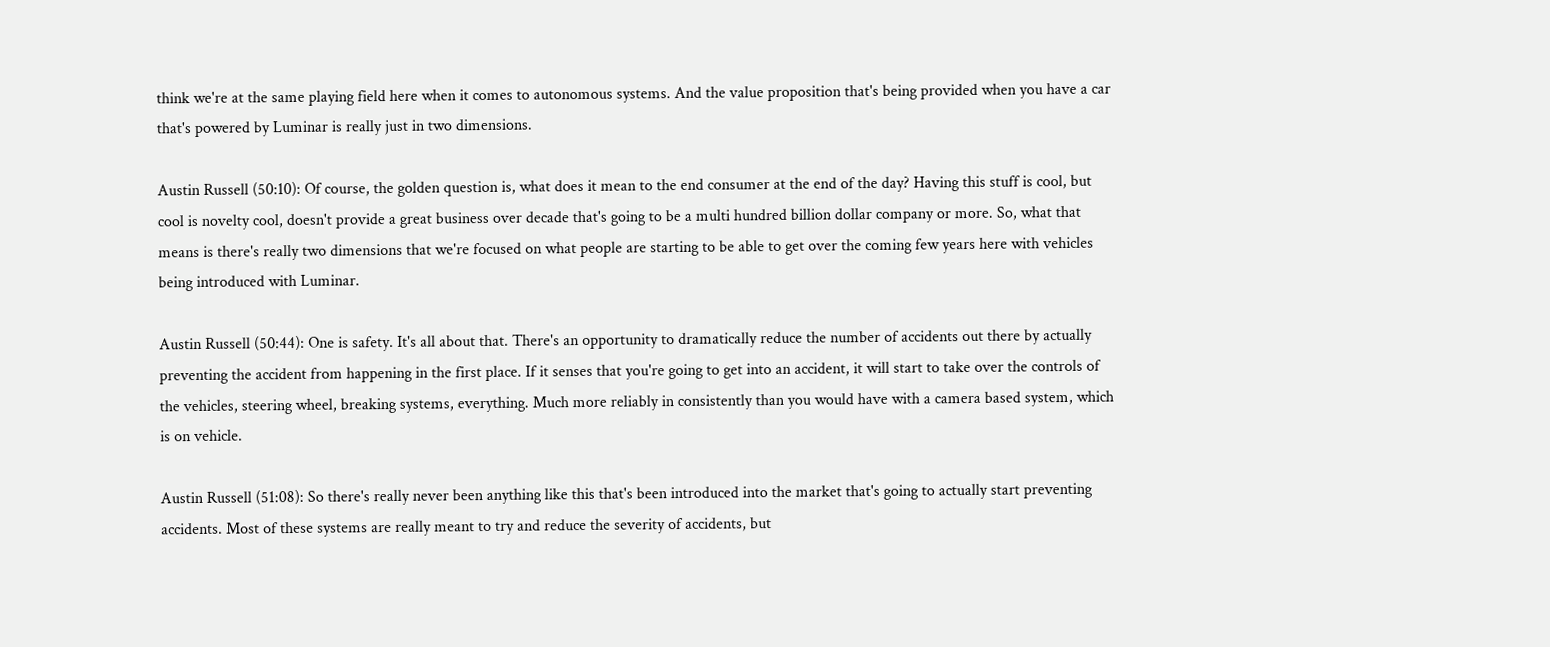think we're at the same playing field here when it comes to autonomous systems. And the value proposition that's being provided when you have a car that's powered by Luminar is really just in two dimensions.

Austin Russell (50:10): Of course, the golden question is, what does it mean to the end consumer at the end of the day? Having this stuff is cool, but cool is novelty cool, doesn't provide a great business over decade that's going to be a multi hundred billion dollar company or more. So, what that means is there's really two dimensions that we're focused on what people are starting to be able to get over the coming few years here with vehicles being introduced with Luminar.

Austin Russell (50:44): One is safety. It's all about that. There's an opportunity to dramatically reduce the number of accidents out there by actually preventing the accident from happening in the first place. If it senses that you're going to get into an accident, it will start to take over the controls of the vehicles, steering wheel, breaking systems, everything. Much more reliably in consistently than you would have with a camera based system, which is on vehicle.

Austin Russell (51:08): So there's really never been anything like this that's been introduced into the market that's going to actually start preventing accidents. Most of these systems are really meant to try and reduce the severity of accidents, but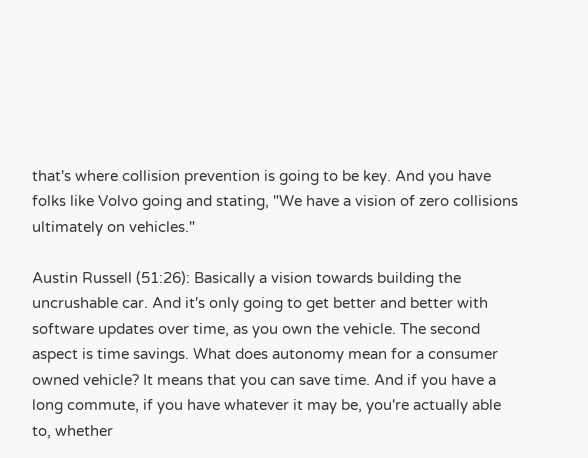that's where collision prevention is going to be key. And you have folks like Volvo going and stating, "We have a vision of zero collisions ultimately on vehicles."

Austin Russell (51:26): Basically a vision towards building the uncrushable car. And it's only going to get better and better with software updates over time, as you own the vehicle. The second aspect is time savings. What does autonomy mean for a consumer owned vehicle? It means that you can save time. And if you have a long commute, if you have whatever it may be, you're actually able to, whether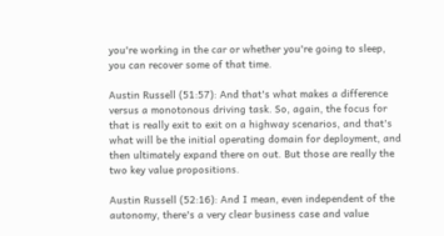you're working in the car or whether you're going to sleep, you can recover some of that time.

Austin Russell (51:57): And that's what makes a difference versus a monotonous driving task. So, again, the focus for that is really exit to exit on a highway scenarios, and that's what will be the initial operating domain for deployment, and then ultimately expand there on out. But those are really the two key value propositions.

Austin Russell (52:16): And I mean, even independent of the autonomy, there's a very clear business case and value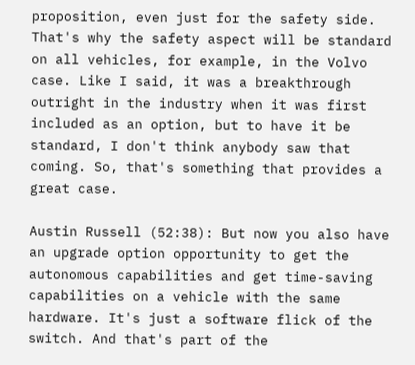proposition, even just for the safety side. That's why the safety aspect will be standard on all vehicles, for example, in the Volvo case. Like I said, it was a breakthrough outright in the industry when it was first included as an option, but to have it be standard, I don't think anybody saw that coming. So, that's something that provides a great case.

Austin Russell (52:38): But now you also have an upgrade option opportunity to get the autonomous capabilities and get time-saving capabilities on a vehicle with the same hardware. It's just a software flick of the switch. And that's part of the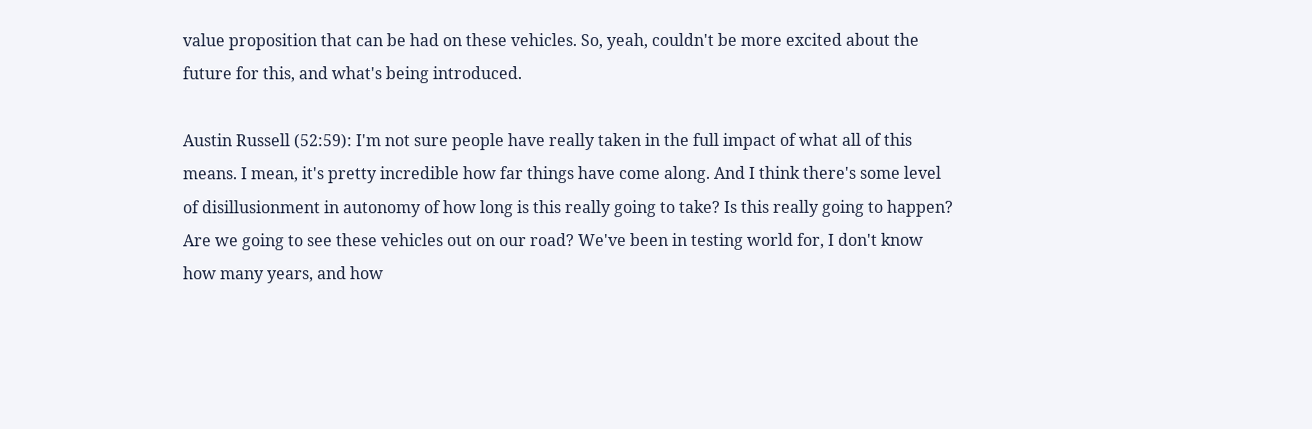value proposition that can be had on these vehicles. So, yeah, couldn't be more excited about the future for this, and what's being introduced.

Austin Russell (52:59): I'm not sure people have really taken in the full impact of what all of this means. I mean, it's pretty incredible how far things have come along. And I think there's some level of disillusionment in autonomy of how long is this really going to take? Is this really going to happen? Are we going to see these vehicles out on our road? We've been in testing world for, I don't know how many years, and how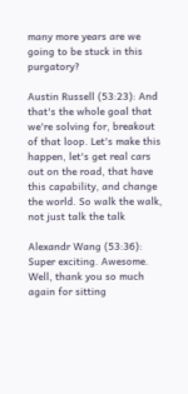many more years are we going to be stuck in this purgatory?

Austin Russell (53:23): And that's the whole goal that we're solving for, breakout of that loop. Let's make this happen, let's get real cars out on the road, that have this capability, and change the world. So walk the walk, not just talk the talk

Alexandr Wang (53:36): Super exciting. Awesome. Well, thank you so much again for sitting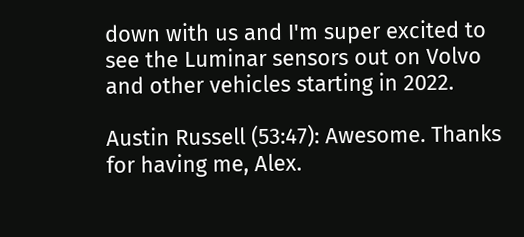down with us and I'm super excited to see the Luminar sensors out on Volvo and other vehicles starting in 2022.

Austin Russell (53:47): Awesome. Thanks for having me, Alex.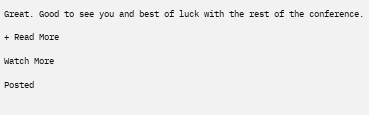Great. Good to see you and best of luck with the rest of the conference.

+ Read More

Watch More

Posted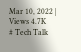Mar 10, 2022 | Views 4.7K
# Tech Talk